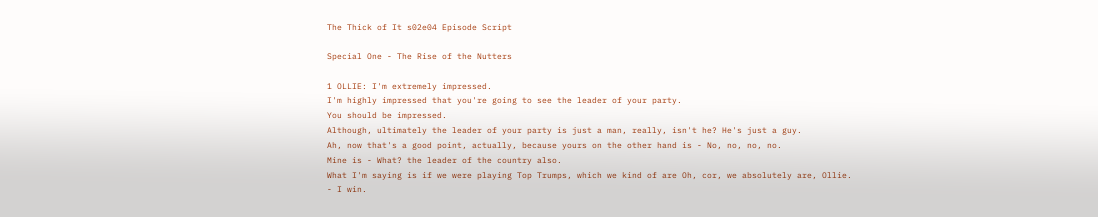The Thick of It s02e04 Episode Script

Special One - The Rise of the Nutters

1 OLLIE: I'm extremely impressed.
I'm highly impressed that you're going to see the leader of your party.
You should be impressed.
Although, ultimately the leader of your party is just a man, really, isn't he? He's just a guy.
Ah, now that's a good point, actually, because yours on the other hand is - No, no, no, no.
Mine is - What? the leader of the country also.
What I'm saying is if we were playing Top Trumps, which we kind of are Oh, cor, we absolutely are, Ollie.
- I win.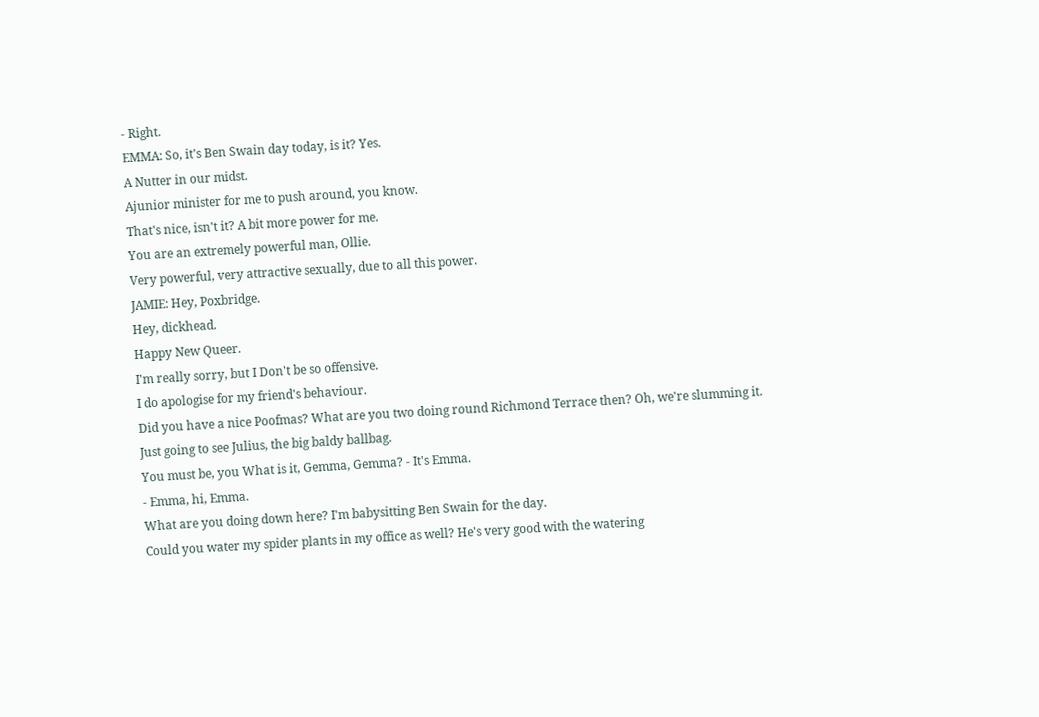- Right.
EMMA: So, it's Ben Swain day today, is it? Yes.
A Nutter in our midst.
Ajunior minister for me to push around, you know.
That's nice, isn't it? A bit more power for me.
You are an extremely powerful man, Ollie.
Very powerful, very attractive sexually, due to all this power.
JAMIE: Hey, Poxbridge.
Hey, dickhead.
Happy New Queer.
I'm really sorry, but I Don't be so offensive.
I do apologise for my friend's behaviour.
Did you have a nice Poofmas? What are you two doing round Richmond Terrace then? Oh, we're slumming it.
Just going to see Julius, the big baldy ballbag.
You must be, you What is it, Gemma, Gemma? - It's Emma.
- Emma, hi, Emma.
What are you doing down here? I'm babysitting Ben Swain for the day.
Could you water my spider plants in my office as well? He's very good with the watering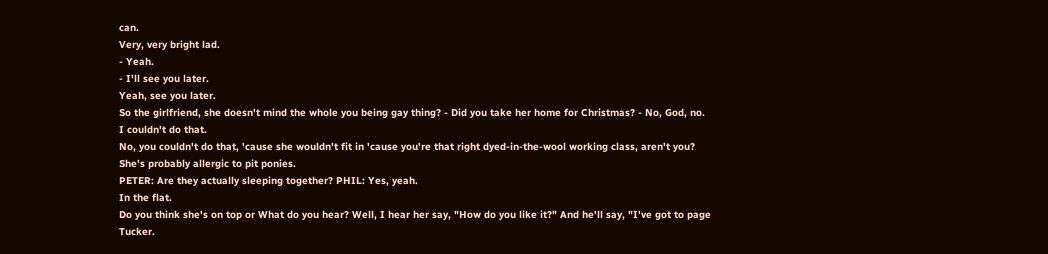can.
Very, very bright lad.
- Yeah.
- I'll see you later.
Yeah, see you later.
So the girlfriend, she doesn't mind the whole you being gay thing? - Did you take her home for Christmas? - No, God, no.
I couldn't do that.
No, you couldn't do that, 'cause she wouldn't fit in 'cause you're that right dyed-in-the-wool working class, aren't you? She's probably allergic to pit ponies.
PETER: Are they actually sleeping together? PHIL: Yes, yeah.
In the flat.
Do you think she's on top or What do you hear? Well, I hear her say, "How do you like it?" And he'll say, "I've got to page Tucker.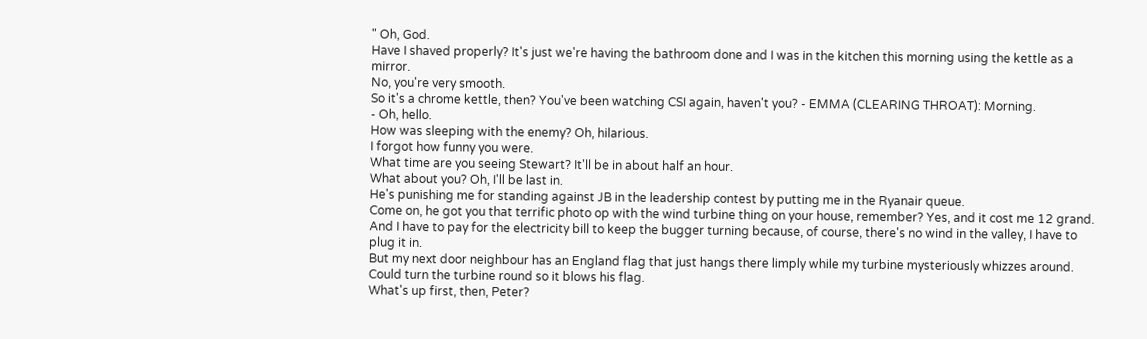" Oh, God.
Have I shaved properly? It's just we're having the bathroom done and I was in the kitchen this morning using the kettle as a mirror.
No, you're very smooth.
So it's a chrome kettle, then? You've been watching CSI again, haven't you? - EMMA (CLEARING THROAT): Morning.
- Oh, hello.
How was sleeping with the enemy? Oh, hilarious.
I forgot how funny you were.
What time are you seeing Stewart? It'll be in about half an hour.
What about you? Oh, I'll be last in.
He's punishing me for standing against JB in the leadership contest by putting me in the Ryanair queue.
Come on, he got you that terrific photo op with the wind turbine thing on your house, remember? Yes, and it cost me 12 grand.
And I have to pay for the electricity bill to keep the bugger turning because, of course, there's no wind in the valley, I have to plug it in.
But my next door neighbour has an England flag that just hangs there limply while my turbine mysteriously whizzes around.
Could turn the turbine round so it blows his flag.
What's up first, then, Peter?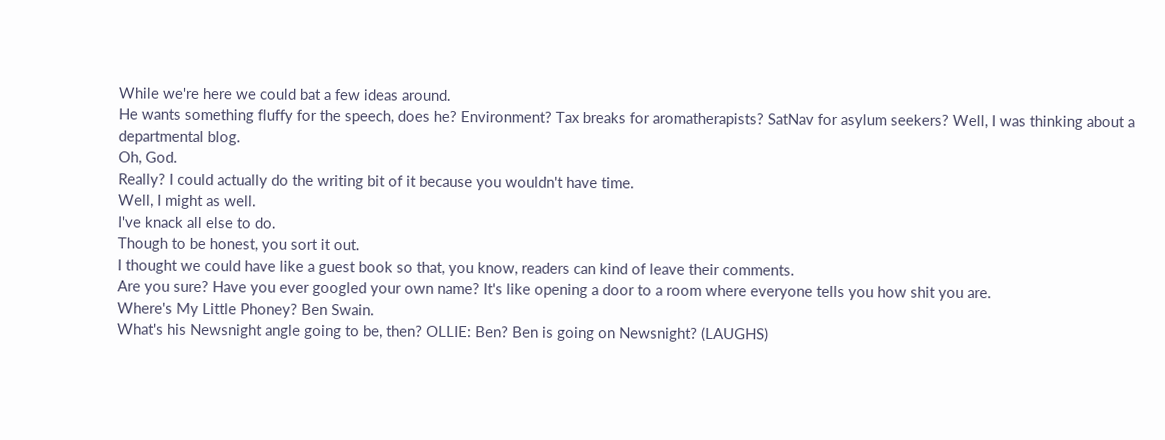While we're here we could bat a few ideas around.
He wants something fluffy for the speech, does he? Environment? Tax breaks for aromatherapists? SatNav for asylum seekers? Well, I was thinking about a departmental blog.
Oh, God.
Really? I could actually do the writing bit of it because you wouldn't have time.
Well, I might as well.
I've knack all else to do.
Though to be honest, you sort it out.
I thought we could have like a guest book so that, you know, readers can kind of leave their comments.
Are you sure? Have you ever googled your own name? It's like opening a door to a room where everyone tells you how shit you are.
Where's My Little Phoney? Ben Swain.
What's his Newsnight angle going to be, then? OLLIE: Ben? Ben is going on Newsnight? (LAUGHS)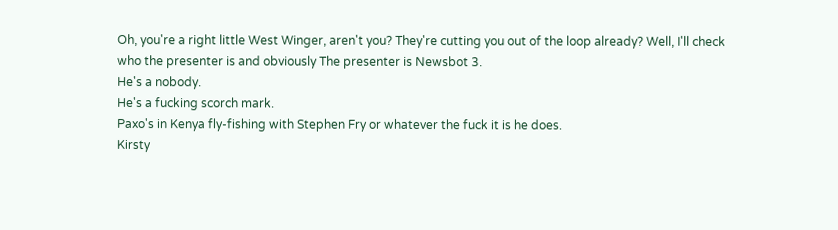Oh, you're a right little West Winger, aren't you? They're cutting you out of the loop already? Well, I'll check who the presenter is and obviously The presenter is Newsbot 3.
He's a nobody.
He's a fucking scorch mark.
Paxo's in Kenya fly-fishing with Stephen Fry or whatever the fuck it is he does.
Kirsty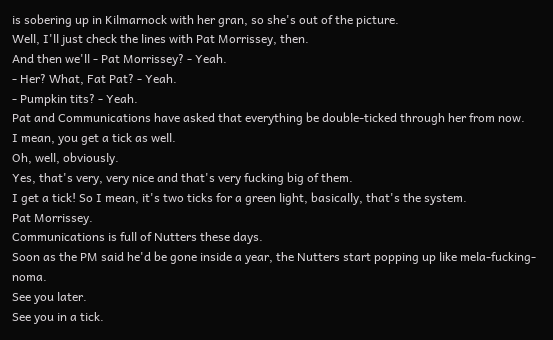is sobering up in Kilmarnock with her gran, so she's out of the picture.
Well, I'll just check the lines with Pat Morrissey, then.
And then we'll - Pat Morrissey? - Yeah.
- Her? What, Fat Pat? - Yeah.
- Pumpkin tits? - Yeah.
Pat and Communications have asked that everything be double-ticked through her from now.
I mean, you get a tick as well.
Oh, well, obviously.
Yes, that's very, very nice and that's very fucking big of them.
I get a tick! So I mean, it's two ticks for a green light, basically, that's the system.
Pat Morrissey.
Communications is full of Nutters these days.
Soon as the PM said he'd be gone inside a year, the Nutters start popping up like mela-fucking-noma.
See you later.
See you in a tick.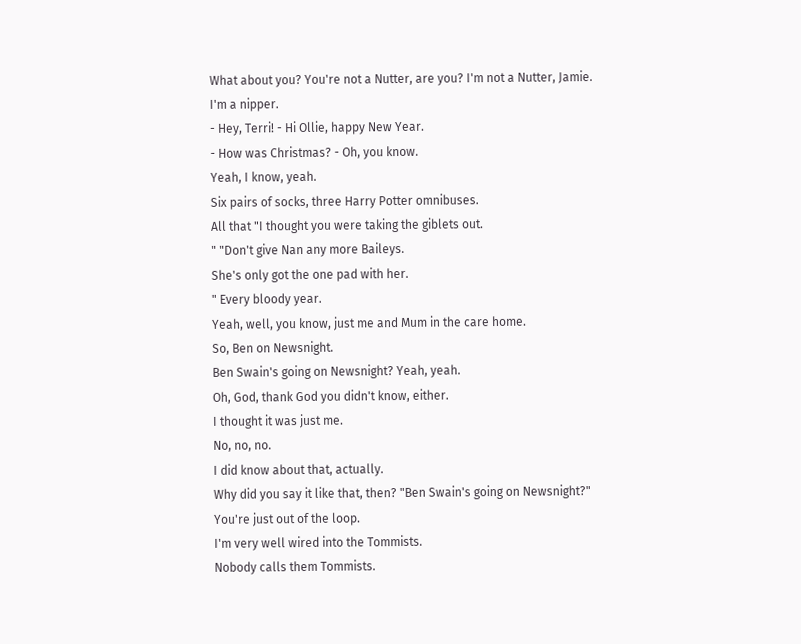What about you? You're not a Nutter, are you? I'm not a Nutter, Jamie.
I'm a nipper.
- Hey, Terri! - Hi Ollie, happy New Year.
- How was Christmas? - Oh, you know.
Yeah, I know, yeah.
Six pairs of socks, three Harry Potter omnibuses.
All that "I thought you were taking the giblets out.
" "Don't give Nan any more Baileys.
She's only got the one pad with her.
" Every bloody year.
Yeah, well, you know, just me and Mum in the care home.
So, Ben on Newsnight.
Ben Swain's going on Newsnight? Yeah, yeah.
Oh, God, thank God you didn't know, either.
I thought it was just me.
No, no, no.
I did know about that, actually.
Why did you say it like that, then? "Ben Swain's going on Newsnight?" You're just out of the loop.
I'm very well wired into the Tommists.
Nobody calls them Tommists.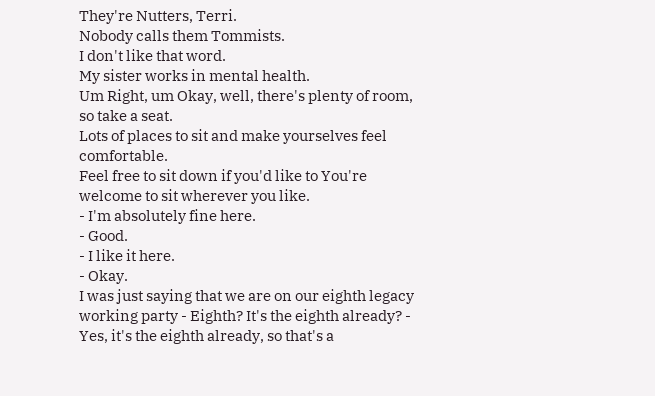They're Nutters, Terri.
Nobody calls them Tommists.
I don't like that word.
My sister works in mental health.
Um Right, um Okay, well, there's plenty of room, so take a seat.
Lots of places to sit and make yourselves feel comfortable.
Feel free to sit down if you'd like to You're welcome to sit wherever you like.
- I'm absolutely fine here.
- Good.
- I like it here.
- Okay.
I was just saying that we are on our eighth legacy working party - Eighth? It's the eighth already? - Yes, it's the eighth already, so that's a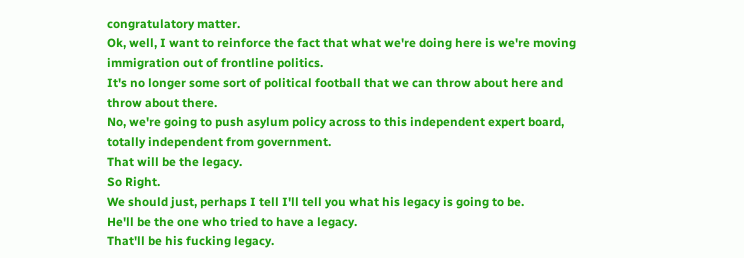congratulatory matter.
Ok, well, I want to reinforce the fact that what we're doing here is we're moving immigration out of frontline politics.
It's no longer some sort of political football that we can throw about here and throw about there.
No, we're going to push asylum policy across to this independent expert board, totally independent from government.
That will be the legacy.
So Right.
We should just, perhaps I tell I'll tell you what his legacy is going to be.
He'll be the one who tried to have a legacy.
That'll be his fucking legacy.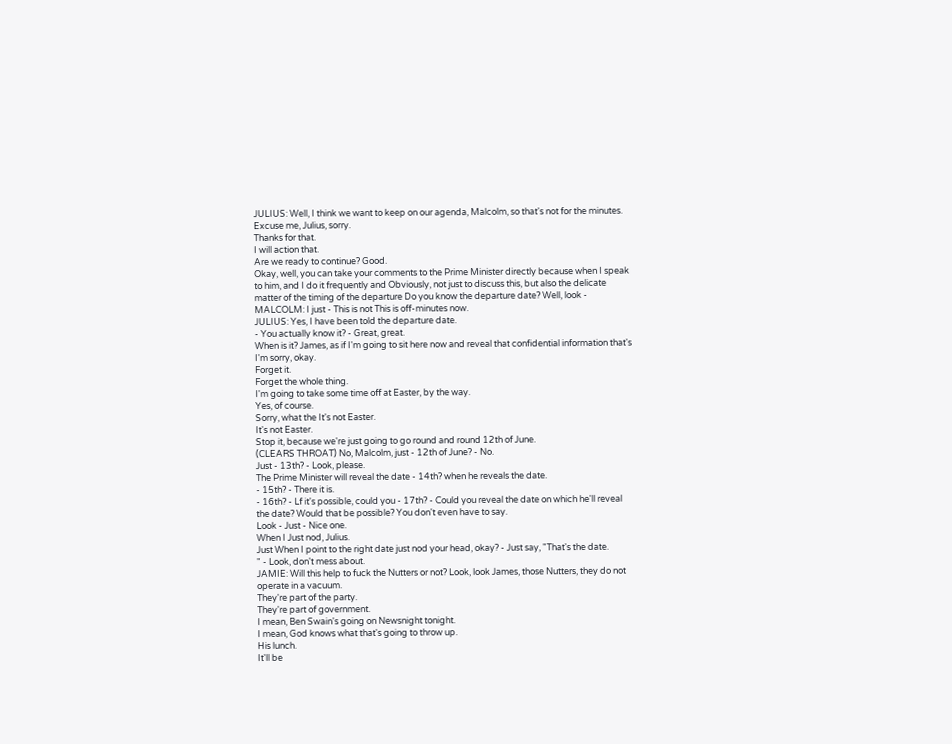JULIUS: Well, I think we want to keep on our agenda, Malcolm, so that's not for the minutes.
Excuse me, Julius, sorry.
Thanks for that.
I will action that.
Are we ready to continue? Good.
Okay, well, you can take your comments to the Prime Minister directly because when I speak to him, and I do it frequently and Obviously, not just to discuss this, but also the delicate matter of the timing of the departure Do you know the departure date? Well, look - MALCOLM: I just - This is not This is off-minutes now.
JULIUS: Yes, I have been told the departure date.
- You actually know it? - Great, great.
When is it? James, as if I'm going to sit here now and reveal that confidential information that's I'm sorry, okay.
Forget it.
Forget the whole thing.
I'm going to take some time off at Easter, by the way.
Yes, of course.
Sorry, what the It's not Easter.
It's not Easter.
Stop it, because we're just going to go round and round 12th of June.
(CLEARS THROAT) No, Malcolm, just - 12th of June? - No.
Just - 13th? - Look, please.
The Prime Minister will reveal the date - 14th? when he reveals the date.
- 15th? - There it is.
- 16th? - Lf it's possible, could you - 17th? - Could you reveal the date on which he'll reveal the date? Would that be possible? You don't even have to say.
Look - Just - Nice one.
When I Just nod, Julius.
Just When I point to the right date just nod your head, okay? - Just say, "That's the date.
" - Look, don't mess about.
JAMIE: Will this help to fuck the Nutters or not? Look, look James, those Nutters, they do not operate in a vacuum.
They're part of the party.
They're part of government.
I mean, Ben Swain's going on Newsnight tonight.
I mean, God knows what that's going to throw up.
His lunch.
It'll be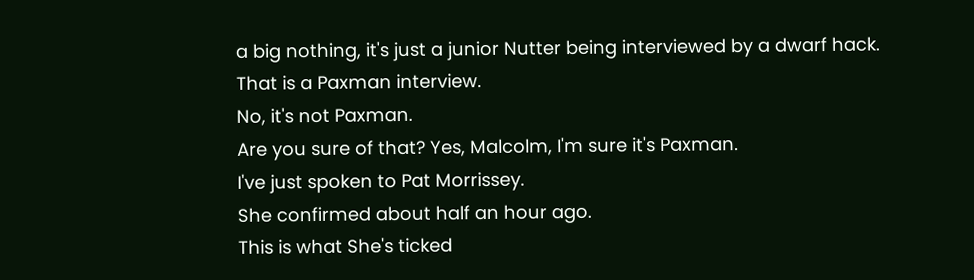a big nothing, it's just a junior Nutter being interviewed by a dwarf hack.
That is a Paxman interview.
No, it's not Paxman.
Are you sure of that? Yes, Malcolm, I'm sure it's Paxman.
I've just spoken to Pat Morrissey.
She confirmed about half an hour ago.
This is what She's ticked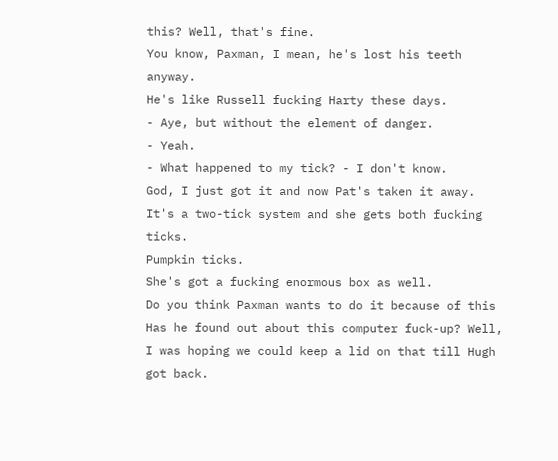this? Well, that's fine.
You know, Paxman, I mean, he's lost his teeth anyway.
He's like Russell fucking Harty these days.
- Aye, but without the element of danger.
- Yeah.
- What happened to my tick? - I don't know.
God, I just got it and now Pat's taken it away.
It's a two-tick system and she gets both fucking ticks.
Pumpkin ticks.
She's got a fucking enormous box as well.
Do you think Paxman wants to do it because of this Has he found out about this computer fuck-up? Well, I was hoping we could keep a lid on that till Hugh got back.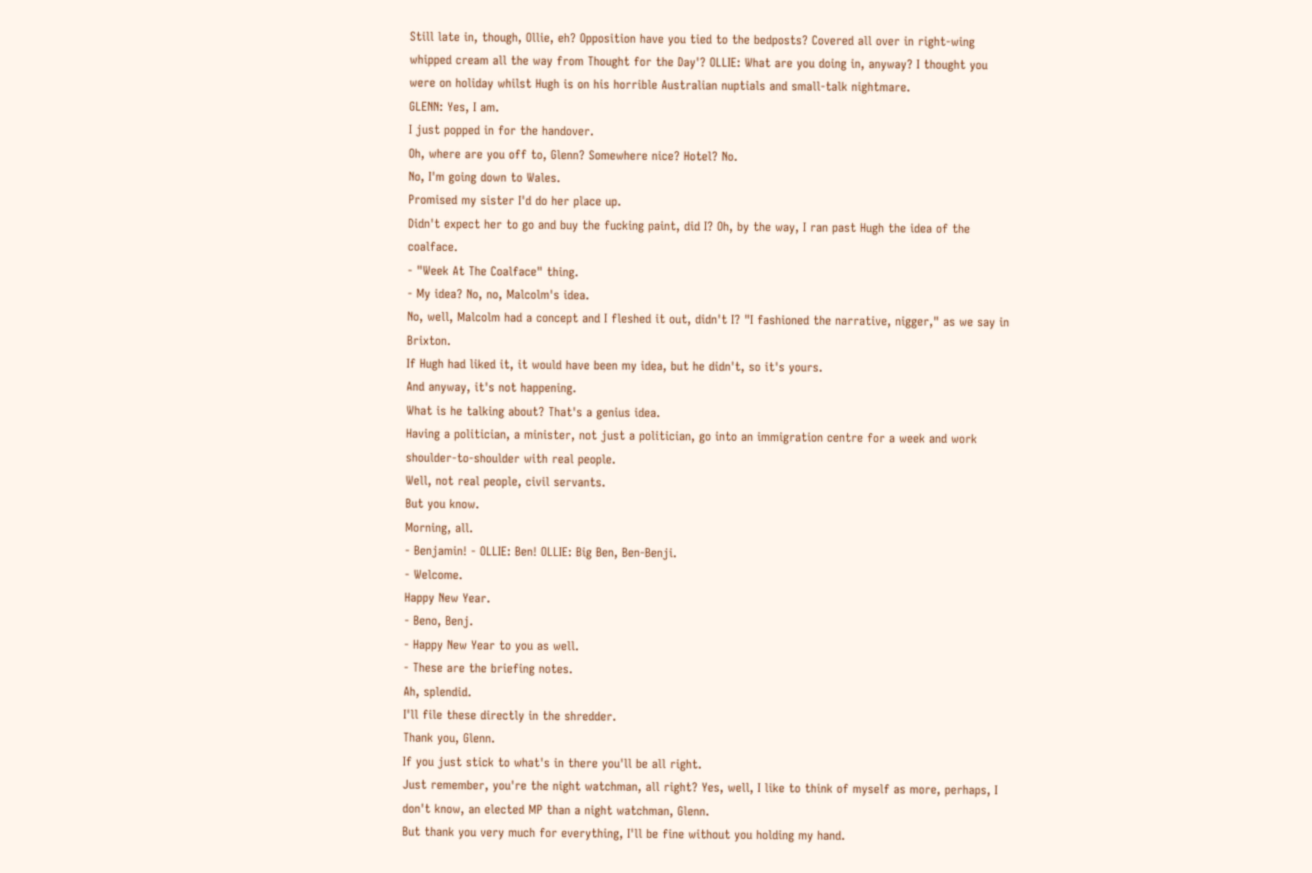Still late in, though, Ollie, eh? Opposition have you tied to the bedposts? Covered all over in right-wing whipped cream all the way from Thought for the Day'? OLLIE: What are you doing in, anyway? I thought you were on holiday whilst Hugh is on his horrible Australian nuptials and small-talk nightmare.
GLENN: Yes, I am.
I just popped in for the handover.
Oh, where are you off to, Glenn? Somewhere nice? Hotel? No.
No, I'm going down to Wales.
Promised my sister I'd do her place up.
Didn't expect her to go and buy the fucking paint, did I? Oh, by the way, I ran past Hugh the idea of the coalface.
- "Week At The Coalface" thing.
- My idea? No, no, Malcolm's idea.
No, well, Malcolm had a concept and I fleshed it out, didn't I? "I fashioned the narrative, nigger," as we say in Brixton.
If Hugh had liked it, it would have been my idea, but he didn't, so it's yours.
And anyway, it's not happening.
What is he talking about? That's a genius idea.
Having a politician, a minister, not just a politician, go into an immigration centre for a week and work shoulder-to-shoulder with real people.
Well, not real people, civil servants.
But you know.
Morning, all.
- Benjamin! - OLLIE: Ben! OLLIE: Big Ben, Ben-Benji.
- Welcome.
Happy New Year.
- Beno, Benj.
- Happy New Year to you as well.
- These are the briefing notes.
Ah, splendid.
I'll file these directly in the shredder.
Thank you, Glenn.
If you just stick to what's in there you'll be all right.
Just remember, you're the night watchman, all right? Yes, well, I like to think of myself as more, perhaps, I don't know, an elected MP than a night watchman, Glenn.
But thank you very much for everything, I'll be fine without you holding my hand.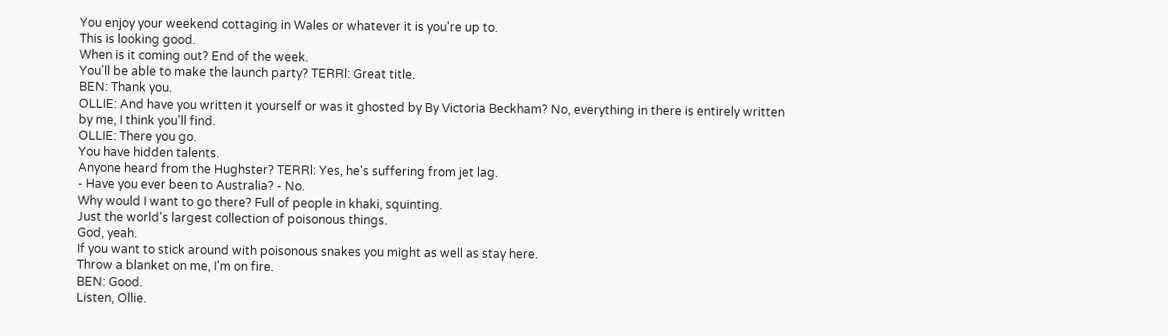You enjoy your weekend cottaging in Wales or whatever it is you're up to.
This is looking good.
When is it coming out? End of the week.
You'll be able to make the launch party? TERRl: Great title.
BEN: Thank you.
OLLIE: And have you written it yourself or was it ghosted by By Victoria Beckham? No, everything in there is entirely written by me, I think you'll find.
OLLIE: There you go.
You have hidden talents.
Anyone heard from the Hughster? TERRl: Yes, he's suffering from jet lag.
- Have you ever been to Australia? - No.
Why would I want to go there? Full of people in khaki, squinting.
Just the world's largest collection of poisonous things.
God, yeah.
If you want to stick around with poisonous snakes you might as well as stay here.
Throw a blanket on me, I'm on fire.
BEN: Good.
Listen, Ollie.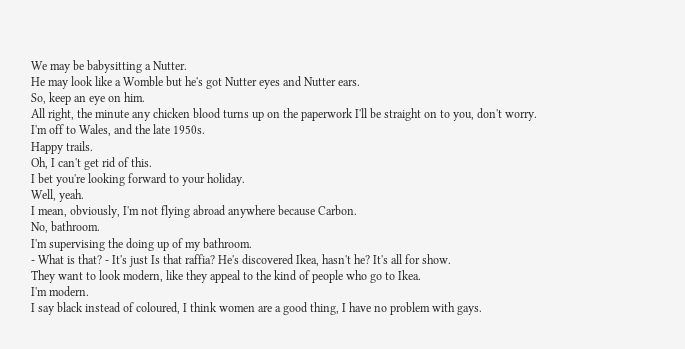We may be babysitting a Nutter.
He may look like a Womble but he's got Nutter eyes and Nutter ears.
So, keep an eye on him.
All right, the minute any chicken blood turns up on the paperwork I'll be straight on to you, don't worry.
I'm off to Wales, and the late 1950s.
Happy trails.
Oh, I can't get rid of this.
I bet you're looking forward to your holiday.
Well, yeah.
I mean, obviously, I'm not flying abroad anywhere because Carbon.
No, bathroom.
I'm supervising the doing up of my bathroom.
- What is that? - It's just Is that raffia? He's discovered Ikea, hasn't he? It's all for show.
They want to look modern, like they appeal to the kind of people who go to Ikea.
I'm modern.
I say black instead of coloured, I think women are a good thing, I have no problem with gays.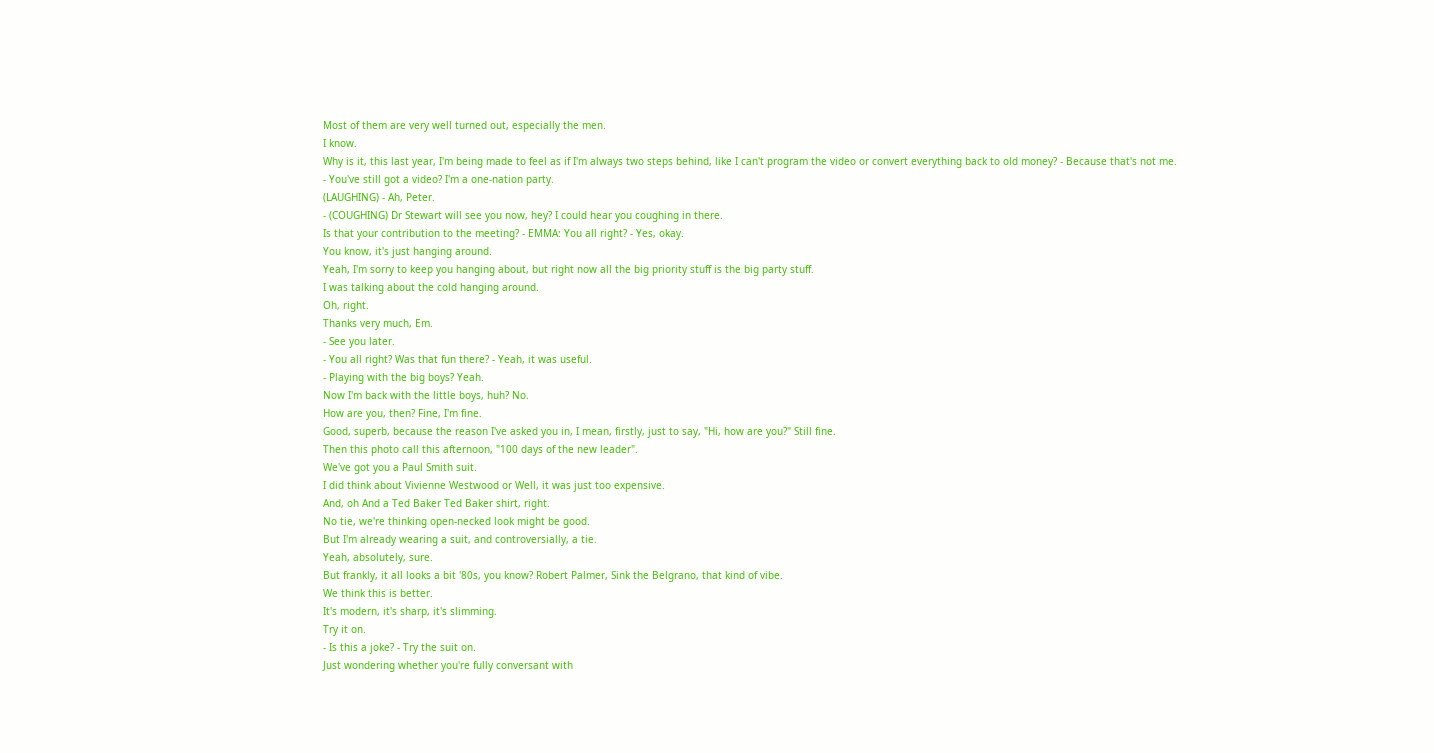Most of them are very well turned out, especially the men.
I know.
Why is it, this last year, I'm being made to feel as if I'm always two steps behind, like I can't program the video or convert everything back to old money? - Because that's not me.
- You've still got a video? I'm a one-nation party.
(LAUGHING) - Ah, Peter.
- (COUGHING) Dr Stewart will see you now, hey? I could hear you coughing in there.
Is that your contribution to the meeting? - EMMA: You all right? - Yes, okay.
You know, it's just hanging around.
Yeah, I'm sorry to keep you hanging about, but right now all the big priority stuff is the big party stuff.
I was talking about the cold hanging around.
Oh, right.
Thanks very much, Em.
- See you later.
- You all right? Was that fun there? - Yeah, it was useful.
- Playing with the big boys? Yeah.
Now I'm back with the little boys, huh? No.
How are you, then? Fine, I'm fine.
Good, superb, because the reason I've asked you in, I mean, firstly, just to say, "Hi, how are you?" Still fine.
Then this photo call this afternoon, "100 days of the new leader".
We've got you a Paul Smith suit.
I did think about Vivienne Westwood or Well, it was just too expensive.
And, oh And a Ted Baker Ted Baker shirt, right.
No tie, we're thinking open-necked look might be good.
But I'm already wearing a suit, and controversially, a tie.
Yeah, absolutely, sure.
But frankly, it all looks a bit '80s, you know? Robert Palmer, Sink the Belgrano, that kind of vibe.
We think this is better.
It's modern, it's sharp, it's slimming.
Try it on.
- Is this a joke? - Try the suit on.
Just wondering whether you're fully conversant with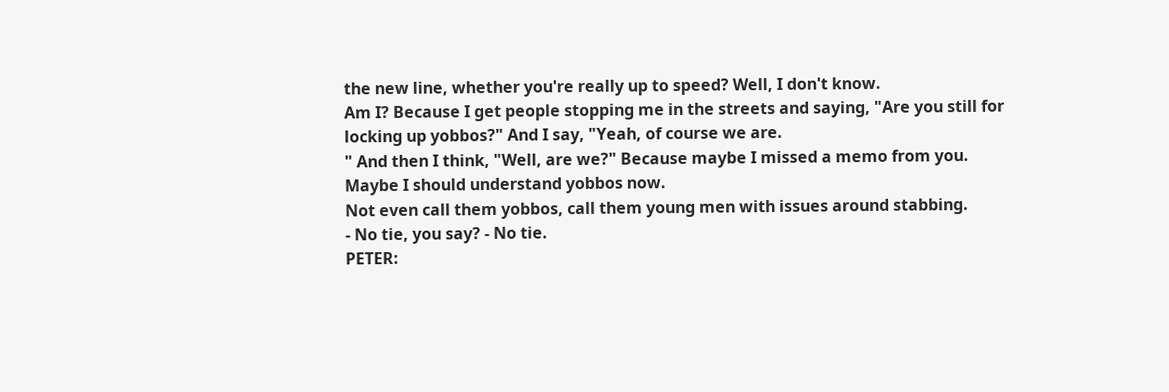the new line, whether you're really up to speed? Well, I don't know.
Am I? Because I get people stopping me in the streets and saying, "Are you still for locking up yobbos?" And I say, "Yeah, of course we are.
" And then I think, "Well, are we?" Because maybe I missed a memo from you.
Maybe I should understand yobbos now.
Not even call them yobbos, call them young men with issues around stabbing.
- No tie, you say? - No tie.
PETER: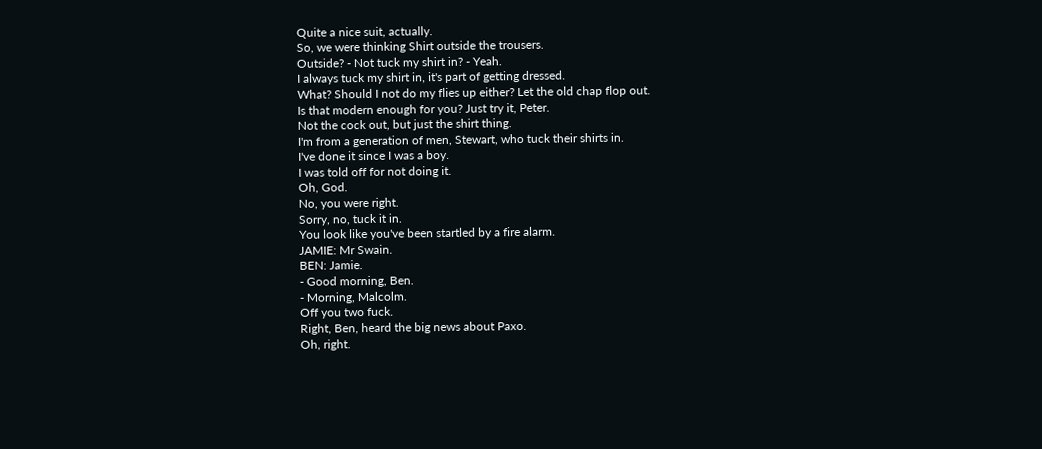Quite a nice suit, actually.
So, we were thinking Shirt outside the trousers.
Outside? - Not tuck my shirt in? - Yeah.
I always tuck my shirt in, it's part of getting dressed.
What? Should I not do my flies up either? Let the old chap flop out.
Is that modern enough for you? Just try it, Peter.
Not the cock out, but just the shirt thing.
I'm from a generation of men, Stewart, who tuck their shirts in.
I've done it since I was a boy.
I was told off for not doing it.
Oh, God.
No, you were right.
Sorry, no, tuck it in.
You look like you've been startled by a fire alarm.
JAMIE: Mr Swain.
BEN: Jamie.
- Good morning, Ben.
- Morning, Malcolm.
Off you two fuck.
Right, Ben, heard the big news about Paxo.
Oh, right.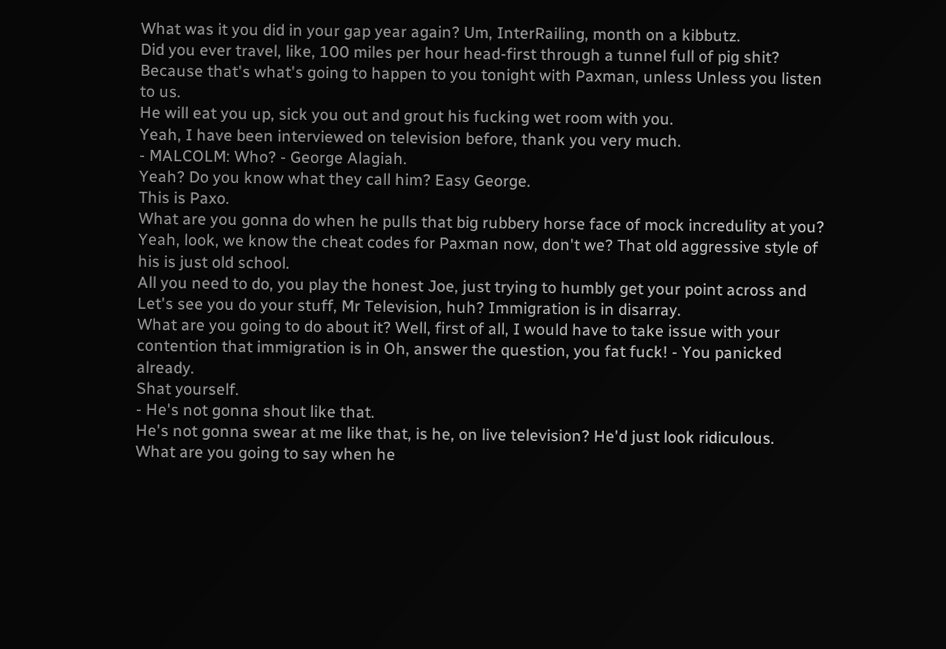What was it you did in your gap year again? Um, InterRailing, month on a kibbutz.
Did you ever travel, like, 100 miles per hour head-first through a tunnel full of pig shit? Because that's what's going to happen to you tonight with Paxman, unless Unless you listen to us.
He will eat you up, sick you out and grout his fucking wet room with you.
Yeah, I have been interviewed on television before, thank you very much.
- MALCOLM: Who? - George Alagiah.
Yeah? Do you know what they call him? Easy George.
This is Paxo.
What are you gonna do when he pulls that big rubbery horse face of mock incredulity at you? Yeah, look, we know the cheat codes for Paxman now, don't we? That old aggressive style of his is just old school.
All you need to do, you play the honest Joe, just trying to humbly get your point across and Let's see you do your stuff, Mr Television, huh? Immigration is in disarray.
What are you going to do about it? Well, first of all, I would have to take issue with your contention that immigration is in Oh, answer the question, you fat fuck! - You panicked already.
Shat yourself.
- He's not gonna shout like that.
He's not gonna swear at me like that, is he, on live television? He'd just look ridiculous.
What are you going to say when he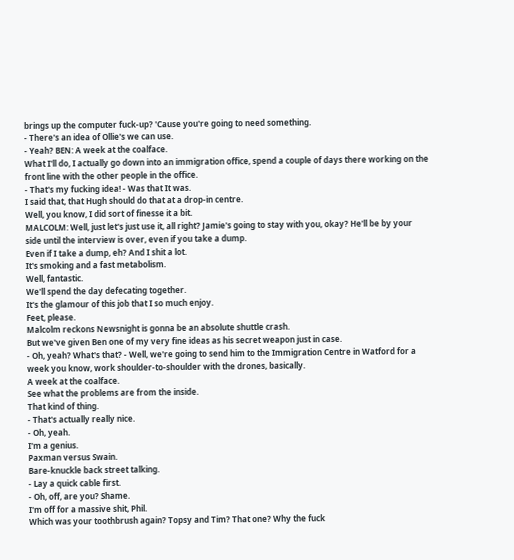brings up the computer fuck-up? 'Cause you're going to need something.
- There's an idea of Ollie's we can use.
- Yeah? BEN: A week at the coalface.
What I'll do, I actually go down into an immigration office, spend a couple of days there working on the front line with the other people in the office.
- That's my fucking idea! - Was that It was.
I said that, that Hugh should do that at a drop-in centre.
Well, you know, I did sort of finesse it a bit.
MALCOLM: Well, just let's just use it, all right? Jamie's going to stay with you, okay? He'll be by your side until the interview is over, even if you take a dump.
Even if I take a dump, eh? And I shit a lot.
It's smoking and a fast metabolism.
Well, fantastic.
We'll spend the day defecating together.
It's the glamour of this job that I so much enjoy.
Feet, please.
Malcolm reckons Newsnight is gonna be an absolute shuttle crash.
But we've given Ben one of my very fine ideas as his secret weapon just in case.
- Oh, yeah? What's that? - Well, we're going to send him to the Immigration Centre in Watford for a week you know, work shoulder-to-shoulder with the drones, basically.
A week at the coalface.
See what the problems are from the inside.
That kind of thing.
- That's actually really nice.
- Oh, yeah.
I'm a genius.
Paxman versus Swain.
Bare-knuckle back street talking.
- Lay a quick cable first.
- Oh, off, are you? Shame.
I'm off for a massive shit, Phil.
Which was your toothbrush again? Topsy and Tim? That one? Why the fuck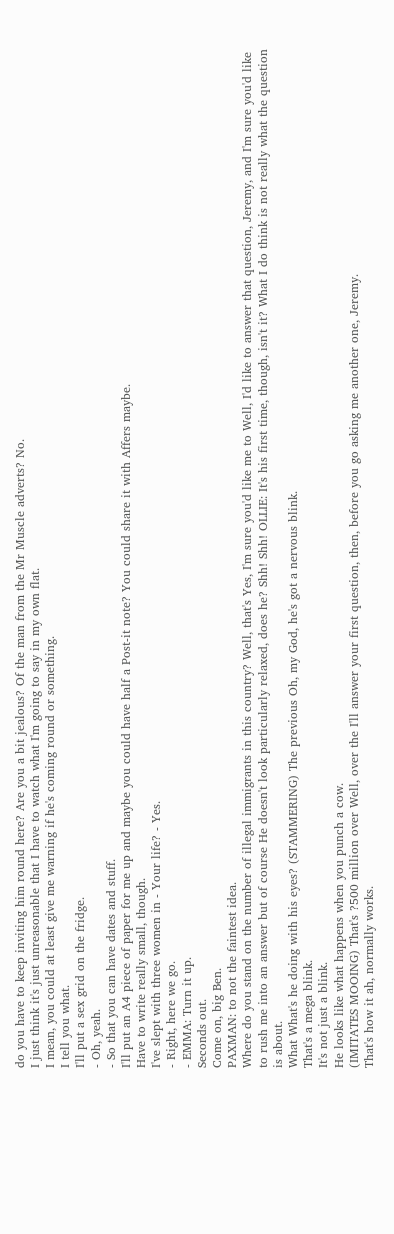do you have to keep inviting him round here? Are you a bit jealous? Of the man from the Mr Muscle adverts? No.
I just think it's just unreasonable that I have to watch what I'm going to say in my own flat.
I mean, you could at least give me warning if he's coming round or something.
I tell you what.
I'll put a sex grid on the fridge.
- Oh, yeah.
- So that you can have dates and stuff.
I'll put an A4 piece of paper for me up and maybe you could have half a Post-it note? You could share it with Affers maybe.
Have to write really small, though.
I've slept with three women in - Your life? - Yes.
- Right, here we go.
- EMMA: Turn it up.
Seconds out.
Come on, big Ben.
PAXMAN: to not the faintest idea.
Where do you stand on the number of illegal immigrants in this country? Well, that's Yes, I'm sure you'd like me to Well, I'd like to answer that question, Jeremy, and I'm sure you'd like to rush me into an answer but of course He doesn't look particularly relaxed, does he? Shh! Shh! OLLIE: It's his first time, though, isn't it? What I do think is not really what the question is about.
What What's he doing with his eyes? (STAMMERING) The previous Oh, my God, he's got a nervous blink.
That's a mega blink.
It's not just a blink.
He looks like what happens when you punch a cow.
(IMITATES MOOING) That's ?500 million over Well, over the I'll answer your first question, then, before you go asking me another one, Jeremy.
That's how it ah, normally works.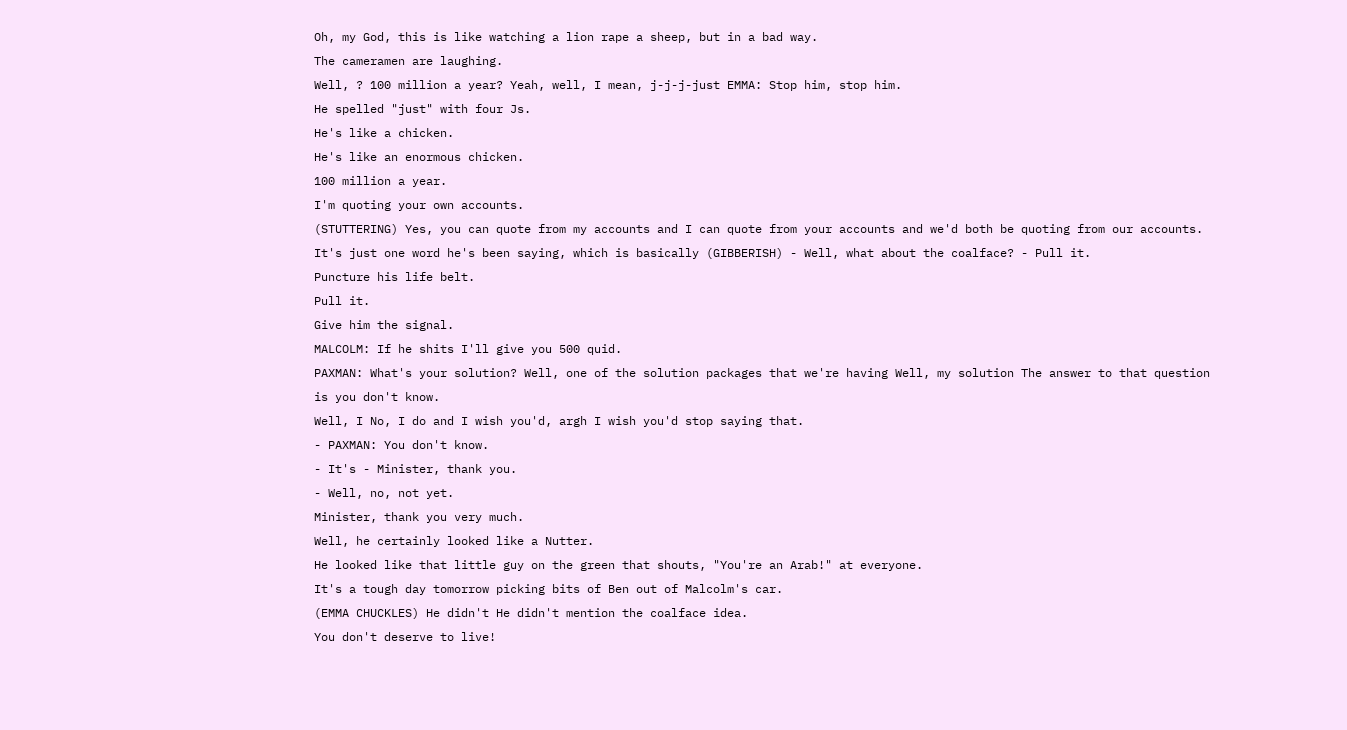Oh, my God, this is like watching a lion rape a sheep, but in a bad way.
The cameramen are laughing.
Well, ? 100 million a year? Yeah, well, I mean, j-j-j-just EMMA: Stop him, stop him.
He spelled "just" with four Js.
He's like a chicken.
He's like an enormous chicken.
100 million a year.
I'm quoting your own accounts.
(STUTTERING) Yes, you can quote from my accounts and I can quote from your accounts and we'd both be quoting from our accounts.
It's just one word he's been saying, which is basically (GIBBERISH) - Well, what about the coalface? - Pull it.
Puncture his life belt.
Pull it.
Give him the signal.
MALCOLM: If he shits I'll give you 500 quid.
PAXMAN: What's your solution? Well, one of the solution packages that we're having Well, my solution The answer to that question is you don't know.
Well, I No, I do and I wish you'd, argh I wish you'd stop saying that.
- PAXMAN: You don't know.
- It's - Minister, thank you.
- Well, no, not yet.
Minister, thank you very much.
Well, he certainly looked like a Nutter.
He looked like that little guy on the green that shouts, "You're an Arab!" at everyone.
It's a tough day tomorrow picking bits of Ben out of Malcolm's car.
(EMMA CHUCKLES) He didn't He didn't mention the coalface idea.
You don't deserve to live!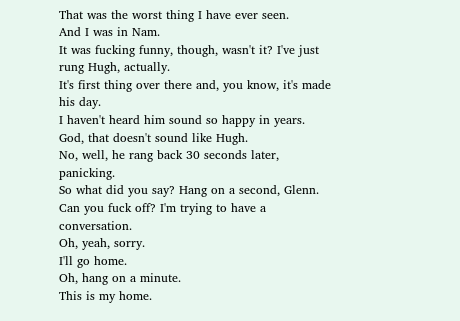That was the worst thing I have ever seen.
And I was in Nam.
It was fucking funny, though, wasn't it? I've just rung Hugh, actually.
It's first thing over there and, you know, it's made his day.
I haven't heard him sound so happy in years.
God, that doesn't sound like Hugh.
No, well, he rang back 30 seconds later, panicking.
So what did you say? Hang on a second, Glenn.
Can you fuck off? I'm trying to have a conversation.
Oh, yeah, sorry.
I'll go home.
Oh, hang on a minute.
This is my home.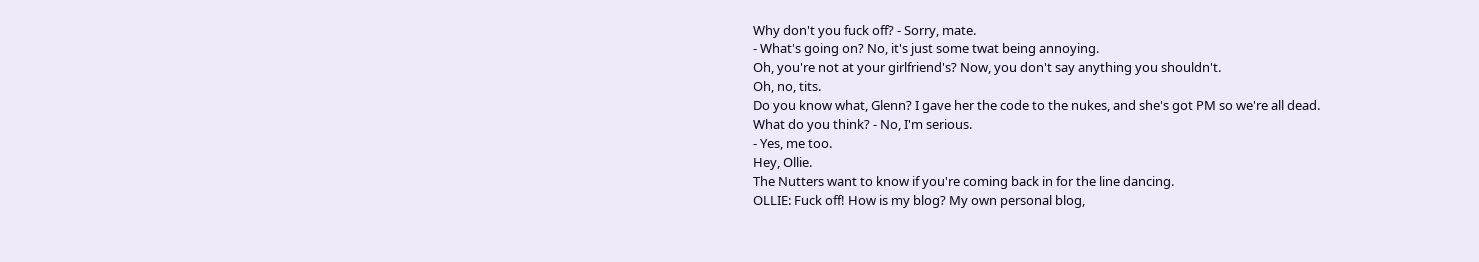Why don't you fuck off? - Sorry, mate.
- What's going on? No, it's just some twat being annoying.
Oh, you're not at your girlfriend's? Now, you don't say anything you shouldn't.
Oh, no, tits.
Do you know what, Glenn? I gave her the code to the nukes, and she's got PM so we're all dead.
What do you think? - No, I'm serious.
- Yes, me too.
Hey, Ollie.
The Nutters want to know if you're coming back in for the line dancing.
OLLIE: Fuck off! How is my blog? My own personal blog,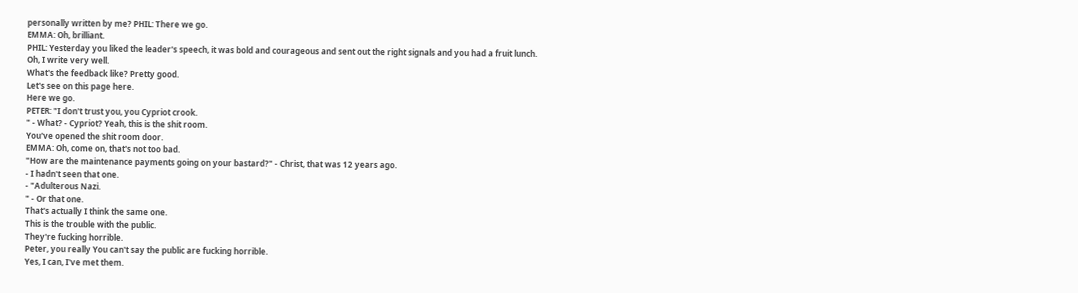personally written by me? PHIL: There we go.
EMMA: Oh, brilliant.
PHIL: Yesterday you liked the leader's speech, it was bold and courageous and sent out the right signals and you had a fruit lunch.
Oh, I write very well.
What's the feedback like? Pretty good.
Let's see on this page here.
Here we go.
PETER: "I don't trust you, you Cypriot crook.
" - What? - Cypriot? Yeah, this is the shit room.
You've opened the shit room door.
EMMA: Oh, come on, that's not too bad.
"How are the maintenance payments going on your bastard?" - Christ, that was 12 years ago.
- I hadn't seen that one.
- "Adulterous Nazi.
" - Or that one.
That's actually I think the same one.
This is the trouble with the public.
They're fucking horrible.
Peter, you really You can't say the public are fucking horrible.
Yes, I can, I've met them.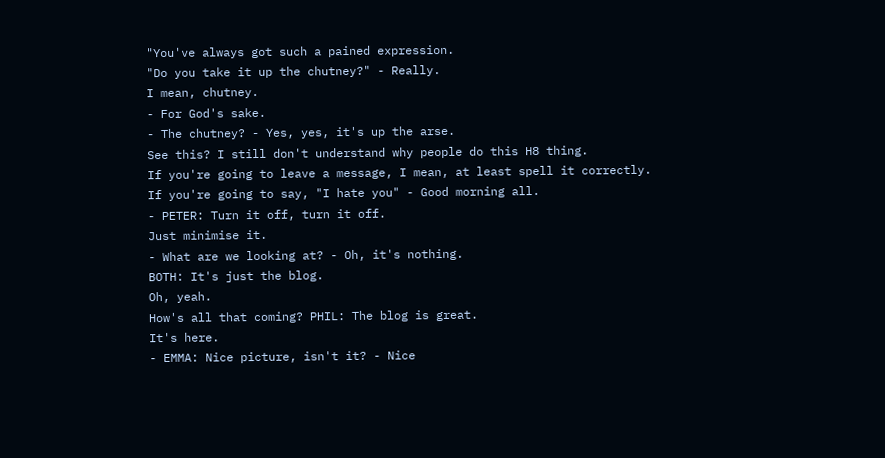"You've always got such a pained expression.
"Do you take it up the chutney?" - Really.
I mean, chutney.
- For God's sake.
- The chutney? - Yes, yes, it's up the arse.
See this? I still don't understand why people do this H8 thing.
If you're going to leave a message, I mean, at least spell it correctly.
If you're going to say, "I hate you" - Good morning all.
- PETER: Turn it off, turn it off.
Just minimise it.
- What are we looking at? - Oh, it's nothing.
BOTH: It's just the blog.
Oh, yeah.
How's all that coming? PHIL: The blog is great.
It's here.
- EMMA: Nice picture, isn't it? - Nice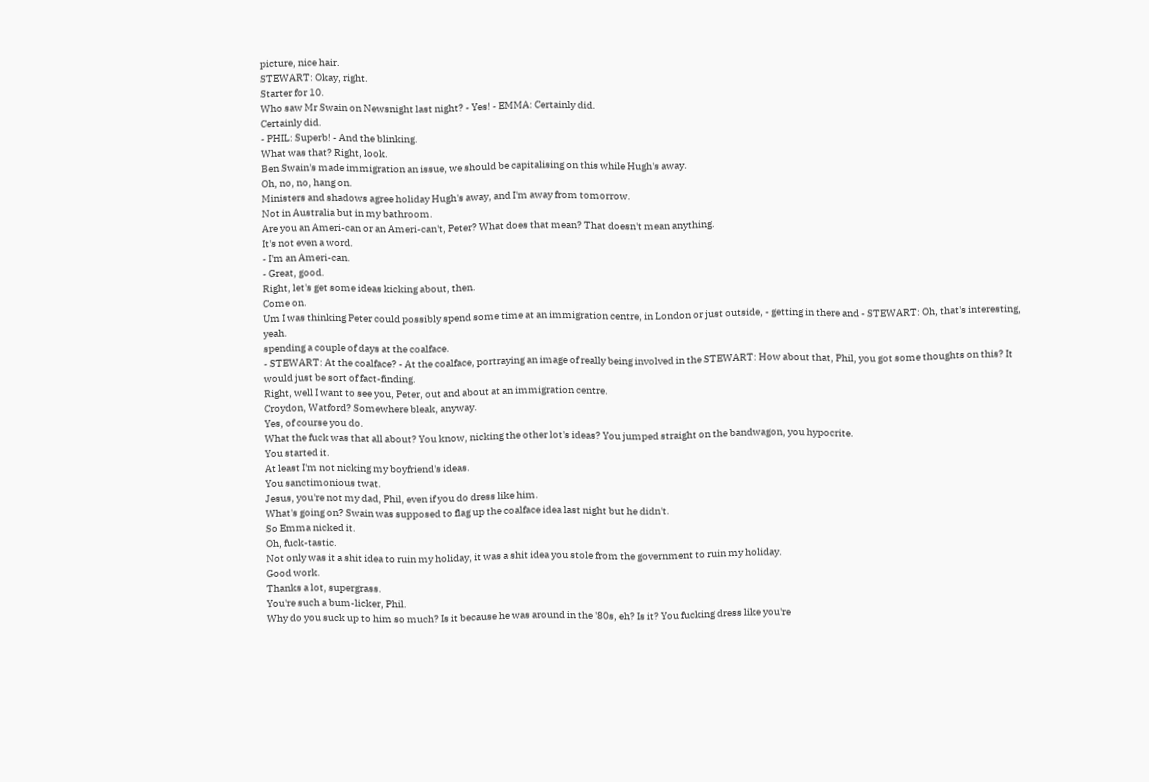picture, nice hair.
STEWART: Okay, right.
Starter for 10.
Who saw Mr Swain on Newsnight last night? - Yes! - EMMA: Certainly did.
Certainly did.
- PHIL: Superb! - And the blinking.
What was that? Right, look.
Ben Swain's made immigration an issue, we should be capitalising on this while Hugh's away.
Oh, no, no, hang on.
Ministers and shadows agree holiday Hugh's away, and I'm away from tomorrow.
Not in Australia but in my bathroom.
Are you an Ameri-can or an Ameri-can't, Peter? What does that mean? That doesn't mean anything.
It's not even a word.
- I'm an Ameri-can.
- Great, good.
Right, let's get some ideas kicking about, then.
Come on.
Um I was thinking Peter could possibly spend some time at an immigration centre, in London or just outside, - getting in there and - STEWART: Oh, that's interesting, yeah.
spending a couple of days at the coalface.
- STEWART: At the coalface? - At the coalface, portraying an image of really being involved in the STEWART: How about that, Phil, you got some thoughts on this? It would just be sort of fact-finding.
Right, well I want to see you, Peter, out and about at an immigration centre.
Croydon, Watford? Somewhere bleak, anyway.
Yes, of course you do.
What the fuck was that all about? You know, nicking the other lot's ideas? You jumped straight on the bandwagon, you hypocrite.
You started it.
At least I'm not nicking my boyfriend's ideas.
You sanctimonious twat.
Jesus, you're not my dad, Phil, even if you do dress like him.
What's going on? Swain was supposed to flag up the coalface idea last night but he didn't.
So Emma nicked it.
Oh, fuck-tastic.
Not only was it a shit idea to ruin my holiday, it was a shit idea you stole from the government to ruin my holiday.
Good work.
Thanks a lot, supergrass.
You're such a bum-licker, Phil.
Why do you suck up to him so much? Is it because he was around in the '80s, eh? Is it? You fucking dress like you're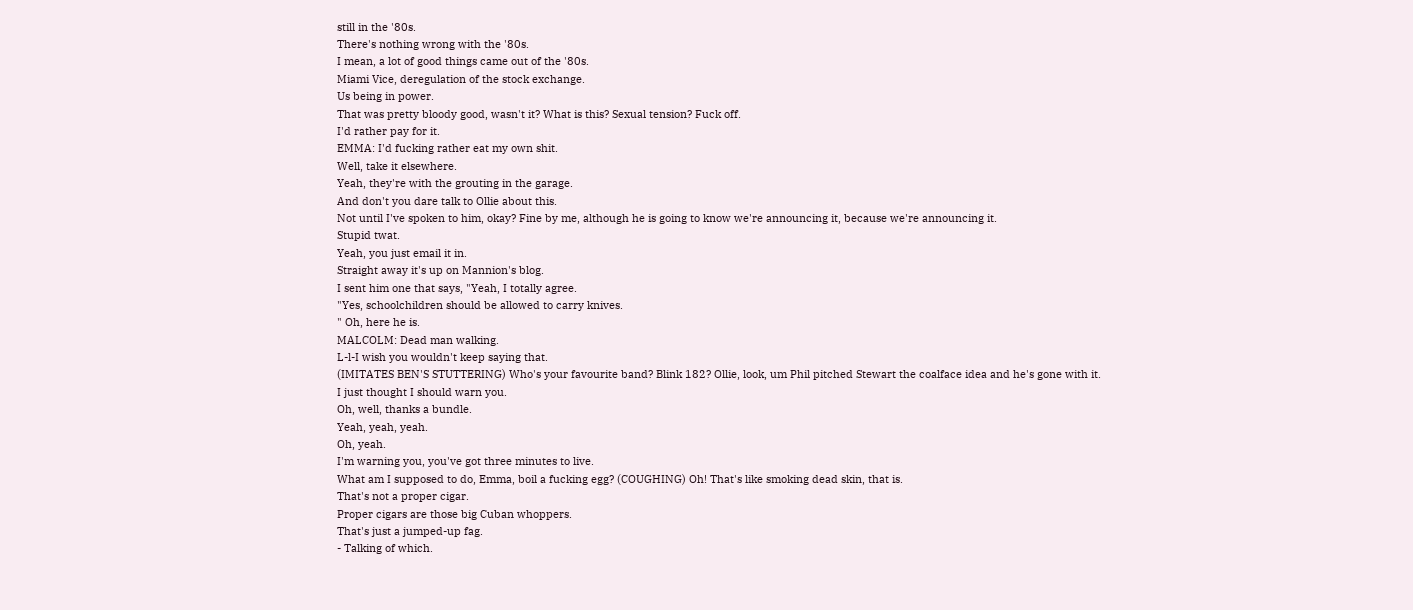still in the '80s.
There's nothing wrong with the '80s.
I mean, a lot of good things came out of the '80s.
Miami Vice, deregulation of the stock exchange.
Us being in power.
That was pretty bloody good, wasn't it? What is this? Sexual tension? Fuck off.
I'd rather pay for it.
EMMA: I'd fucking rather eat my own shit.
Well, take it elsewhere.
Yeah, they're with the grouting in the garage.
And don't you dare talk to Ollie about this.
Not until I've spoken to him, okay? Fine by me, although he is going to know we're announcing it, because we're announcing it.
Stupid twat.
Yeah, you just email it in.
Straight away it's up on Mannion's blog.
I sent him one that says, "Yeah, I totally agree.
"Yes, schoolchildren should be allowed to carry knives.
" Oh, here he is.
MALCOLM: Dead man walking.
L-l-I wish you wouldn't keep saying that.
(IMITATES BEN'S STUTTERING) Who's your favourite band? Blink 182? Ollie, look, um Phil pitched Stewart the coalface idea and he's gone with it.
I just thought I should warn you.
Oh, well, thanks a bundle.
Yeah, yeah, yeah.
Oh, yeah.
I'm warning you, you've got three minutes to live.
What am I supposed to do, Emma, boil a fucking egg? (COUGHING) Oh! That's like smoking dead skin, that is.
That's not a proper cigar.
Proper cigars are those big Cuban whoppers.
That's just a jumped-up fag.
- Talking of which.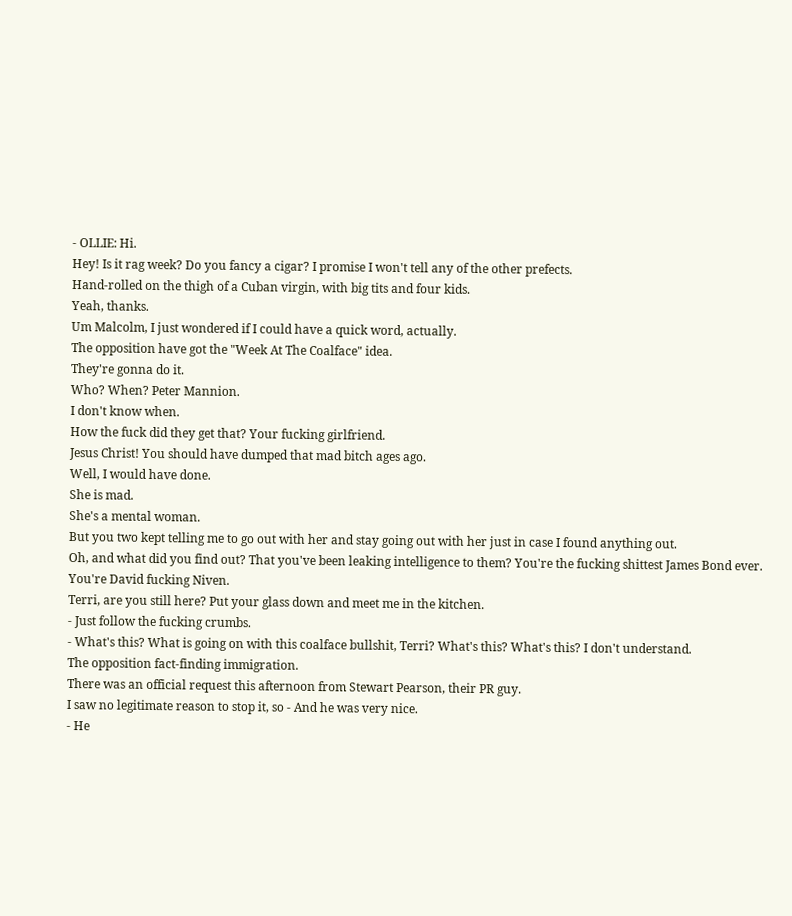- OLLIE: Hi.
Hey! Is it rag week? Do you fancy a cigar? I promise I won't tell any of the other prefects.
Hand-rolled on the thigh of a Cuban virgin, with big tits and four kids.
Yeah, thanks.
Um Malcolm, I just wondered if I could have a quick word, actually.
The opposition have got the "Week At The Coalface" idea.
They're gonna do it.
Who? When? Peter Mannion.
I don't know when.
How the fuck did they get that? Your fucking girlfriend.
Jesus Christ! You should have dumped that mad bitch ages ago.
Well, I would have done.
She is mad.
She's a mental woman.
But you two kept telling me to go out with her and stay going out with her just in case I found anything out.
Oh, and what did you find out? That you've been leaking intelligence to them? You're the fucking shittest James Bond ever.
You're David fucking Niven.
Terri, are you still here? Put your glass down and meet me in the kitchen.
- Just follow the fucking crumbs.
- What's this? What is going on with this coalface bullshit, Terri? What's this? What's this? I don't understand.
The opposition fact-finding immigration.
There was an official request this afternoon from Stewart Pearson, their PR guy.
I saw no legitimate reason to stop it, so - And he was very nice.
- He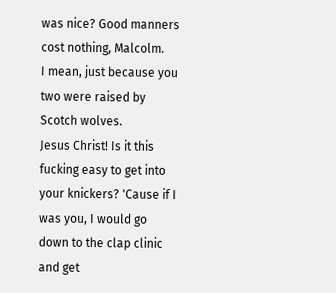was nice? Good manners cost nothing, Malcolm.
I mean, just because you two were raised by Scotch wolves.
Jesus Christ! Is it this fucking easy to get into your knickers? 'Cause if I was you, I would go down to the clap clinic and get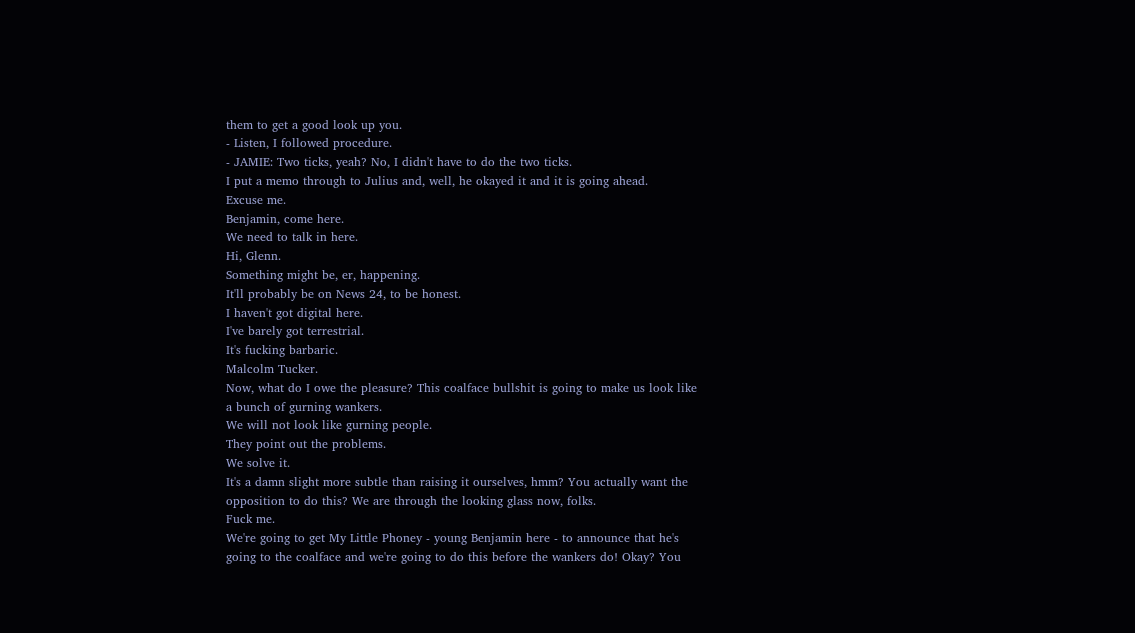them to get a good look up you.
- Listen, I followed procedure.
- JAMIE: Two ticks, yeah? No, I didn't have to do the two ticks.
I put a memo through to Julius and, well, he okayed it and it is going ahead.
Excuse me.
Benjamin, come here.
We need to talk in here.
Hi, Glenn.
Something might be, er, happening.
It'll probably be on News 24, to be honest.
I haven't got digital here.
I've barely got terrestrial.
It's fucking barbaric.
Malcolm Tucker.
Now, what do I owe the pleasure? This coalface bullshit is going to make us look like a bunch of gurning wankers.
We will not look like gurning people.
They point out the problems.
We solve it.
It's a damn slight more subtle than raising it ourselves, hmm? You actually want the opposition to do this? We are through the looking glass now, folks.
Fuck me.
We're going to get My Little Phoney - young Benjamin here - to announce that he's going to the coalface and we're going to do this before the wankers do! Okay? You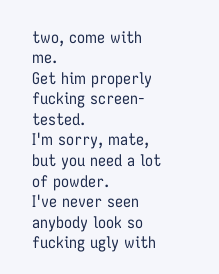two, come with me.
Get him properly fucking screen-tested.
I'm sorry, mate, but you need a lot of powder.
I've never seen anybody look so fucking ugly with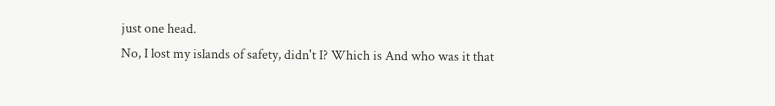just one head.
No, I lost my islands of safety, didn't I? Which is And who was it that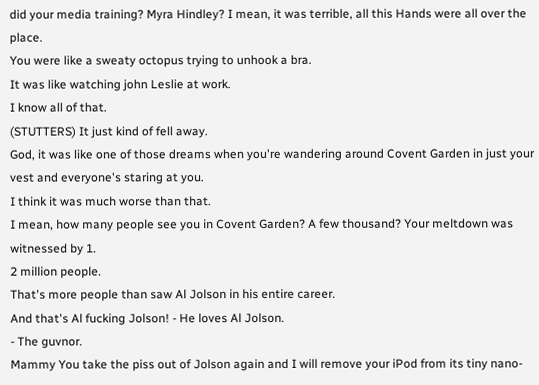did your media training? Myra Hindley? I mean, it was terrible, all this Hands were all over the place.
You were like a sweaty octopus trying to unhook a bra.
It was like watching john Leslie at work.
I know all of that.
(STUTTERS) It just kind of fell away.
God, it was like one of those dreams when you're wandering around Covent Garden in just your vest and everyone's staring at you.
I think it was much worse than that.
I mean, how many people see you in Covent Garden? A few thousand? Your meltdown was witnessed by 1.
2 million people.
That's more people than saw Al Jolson in his entire career.
And that's Al fucking Jolson! - He loves Al Jolson.
- The guvnor.
Mammy You take the piss out of Jolson again and I will remove your iPod from its tiny nano-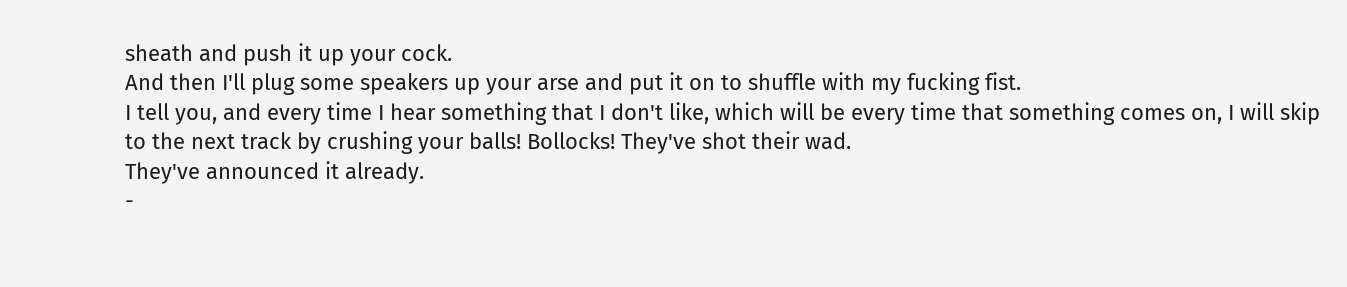sheath and push it up your cock.
And then I'll plug some speakers up your arse and put it on to shuffle with my fucking fist.
I tell you, and every time I hear something that I don't like, which will be every time that something comes on, I will skip to the next track by crushing your balls! Bollocks! They've shot their wad.
They've announced it already.
-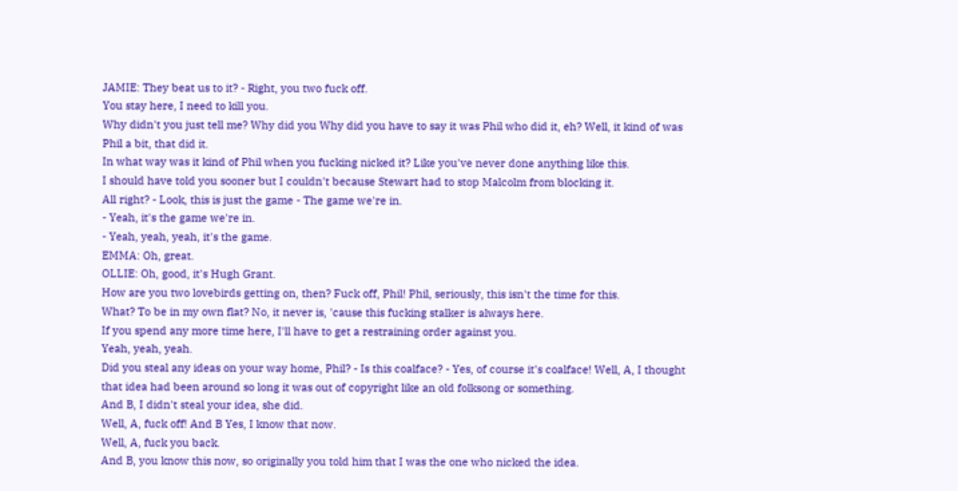JAMIE: They beat us to it? - Right, you two fuck off.
You stay here, I need to kill you.
Why didn't you just tell me? Why did you Why did you have to say it was Phil who did it, eh? Well, it kind of was Phil a bit, that did it.
In what way was it kind of Phil when you fucking nicked it? Like you've never done anything like this.
I should have told you sooner but I couldn't because Stewart had to stop Malcolm from blocking it.
All right? - Look, this is just the game - The game we're in.
- Yeah, it's the game we're in.
- Yeah, yeah, yeah, it's the game.
EMMA: Oh, great.
OLLIE: Oh, good, it's Hugh Grant.
How are you two lovebirds getting on, then? Fuck off, Phil! Phil, seriously, this isn't the time for this.
What? To be in my own flat? No, it never is, 'cause this fucking stalker is always here.
If you spend any more time here, I'll have to get a restraining order against you.
Yeah, yeah, yeah.
Did you steal any ideas on your way home, Phil? - Is this coalface? - Yes, of course it's coalface! Well, A, I thought that idea had been around so long it was out of copyright like an old folksong or something.
And B, I didn't steal your idea, she did.
Well, A, fuck off! And B Yes, I know that now.
Well, A, fuck you back.
And B, you know this now, so originally you told him that I was the one who nicked the idea.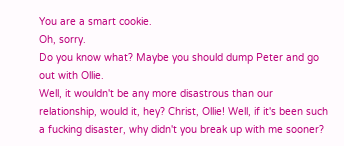You are a smart cookie.
Oh, sorry.
Do you know what? Maybe you should dump Peter and go out with Ollie.
Well, it wouldn't be any more disastrous than our relationship, would it, hey? Christ, Ollie! Well, if it's been such a fucking disaster, why didn't you break up with me sooner?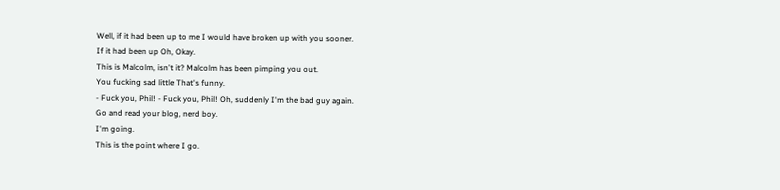Well, if it had been up to me I would have broken up with you sooner.
If it had been up Oh, Okay.
This is Malcolm, isn't it? Malcolm has been pimping you out.
You fucking sad little That's funny.
- Fuck you, Phil! - Fuck you, Phil! Oh, suddenly I'm the bad guy again.
Go and read your blog, nerd boy.
I'm going.
This is the point where I go.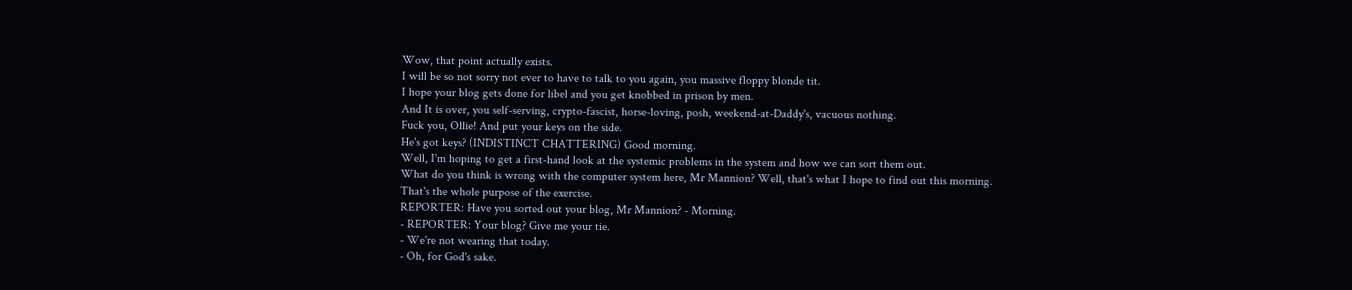Wow, that point actually exists.
I will be so not sorry not ever to have to talk to you again, you massive floppy blonde tit.
I hope your blog gets done for libel and you get knobbed in prison by men.
And It is over, you self-serving, crypto-fascist, horse-loving, posh, weekend-at-Daddy's, vacuous nothing.
Fuck you, Ollie! And put your keys on the side.
He's got keys? (INDISTINCT CHATTERING) Good morning.
Well, I'm hoping to get a first-hand look at the systemic problems in the system and how we can sort them out.
What do you think is wrong with the computer system here, Mr Mannion? Well, that's what I hope to find out this morning.
That's the whole purpose of the exercise.
REPORTER: Have you sorted out your blog, Mr Mannion? - Morning.
- REPORTER: Your blog? Give me your tie.
- We're not wearing that today.
- Oh, for God's sake.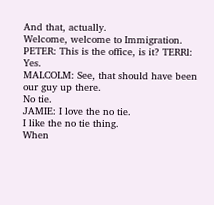And that, actually.
Welcome, welcome to Immigration.
PETER: This is the office, is it? TERRl: Yes.
MALCOLM: See, that should have been our guy up there.
No tie.
JAMIE: I love the no tie.
I like the no tie thing.
When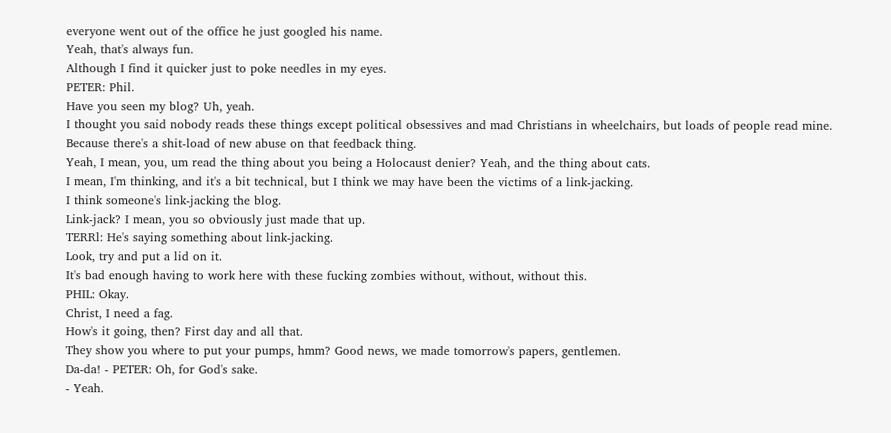everyone went out of the office he just googled his name.
Yeah, that's always fun.
Although I find it quicker just to poke needles in my eyes.
PETER: Phil.
Have you seen my blog? Uh, yeah.
I thought you said nobody reads these things except political obsessives and mad Christians in wheelchairs, but loads of people read mine.
Because there's a shit-load of new abuse on that feedback thing.
Yeah, I mean, you, um read the thing about you being a Holocaust denier? Yeah, and the thing about cats.
I mean, I'm thinking, and it's a bit technical, but I think we may have been the victims of a link-jacking.
I think someone's link-jacking the blog.
Link-jack? I mean, you so obviously just made that up.
TERRl: He's saying something about link-jacking.
Look, try and put a lid on it.
It's bad enough having to work here with these fucking zombies without, without, without this.
PHIL: Okay.
Christ, I need a fag.
How's it going, then? First day and all that.
They show you where to put your pumps, hmm? Good news, we made tomorrow's papers, gentlemen.
Da-da! - PETER: Oh, for God's sake.
- Yeah.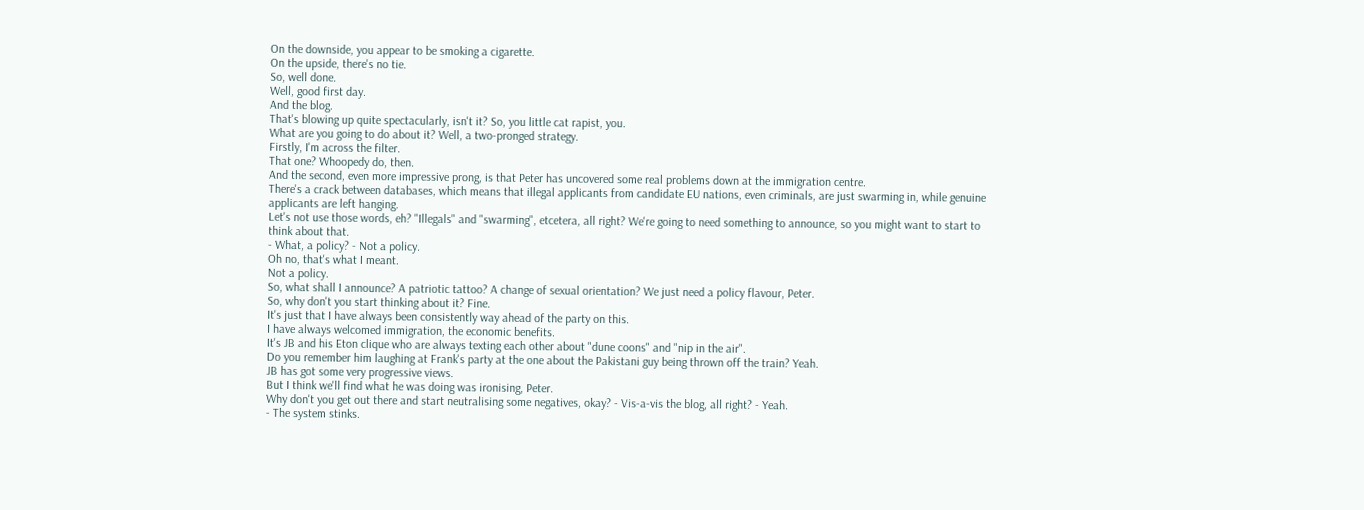On the downside, you appear to be smoking a cigarette.
On the upside, there's no tie.
So, well done.
Well, good first day.
And the blog.
That's blowing up quite spectacularly, isn't it? So, you little cat rapist, you.
What are you going to do about it? Well, a two-pronged strategy.
Firstly, I'm across the filter.
That one? Whoopedy do, then.
And the second, even more impressive prong, is that Peter has uncovered some real problems down at the immigration centre.
There's a crack between databases, which means that illegal applicants from candidate EU nations, even criminals, are just swarming in, while genuine applicants are left hanging.
Let's not use those words, eh? "Illegals" and "swarming", etcetera, all right? We're going to need something to announce, so you might want to start to think about that.
- What, a policy? - Not a policy.
Oh no, that's what I meant.
Not a policy.
So, what shall I announce? A patriotic tattoo? A change of sexual orientation? We just need a policy flavour, Peter.
So, why don't you start thinking about it? Fine.
It's just that I have always been consistently way ahead of the party on this.
I have always welcomed immigration, the economic benefits.
It's JB and his Eton clique who are always texting each other about "dune coons" and "nip in the air".
Do you remember him laughing at Frank's party at the one about the Pakistani guy being thrown off the train? Yeah.
JB has got some very progressive views.
But I think we'll find what he was doing was ironising, Peter.
Why don't you get out there and start neutralising some negatives, okay? - Vis-a-vis the blog, all right? - Yeah.
- The system stinks.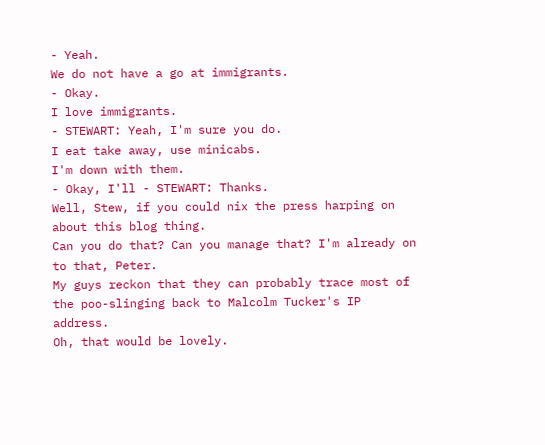- Yeah.
We do not have a go at immigrants.
- Okay.
I love immigrants.
- STEWART: Yeah, I'm sure you do.
I eat take away, use minicabs.
I'm down with them.
- Okay, I'll - STEWART: Thanks.
Well, Stew, if you could nix the press harping on about this blog thing.
Can you do that? Can you manage that? I'm already on to that, Peter.
My guys reckon that they can probably trace most of the poo-slinging back to Malcolm Tucker's IP address.
Oh, that would be lovely.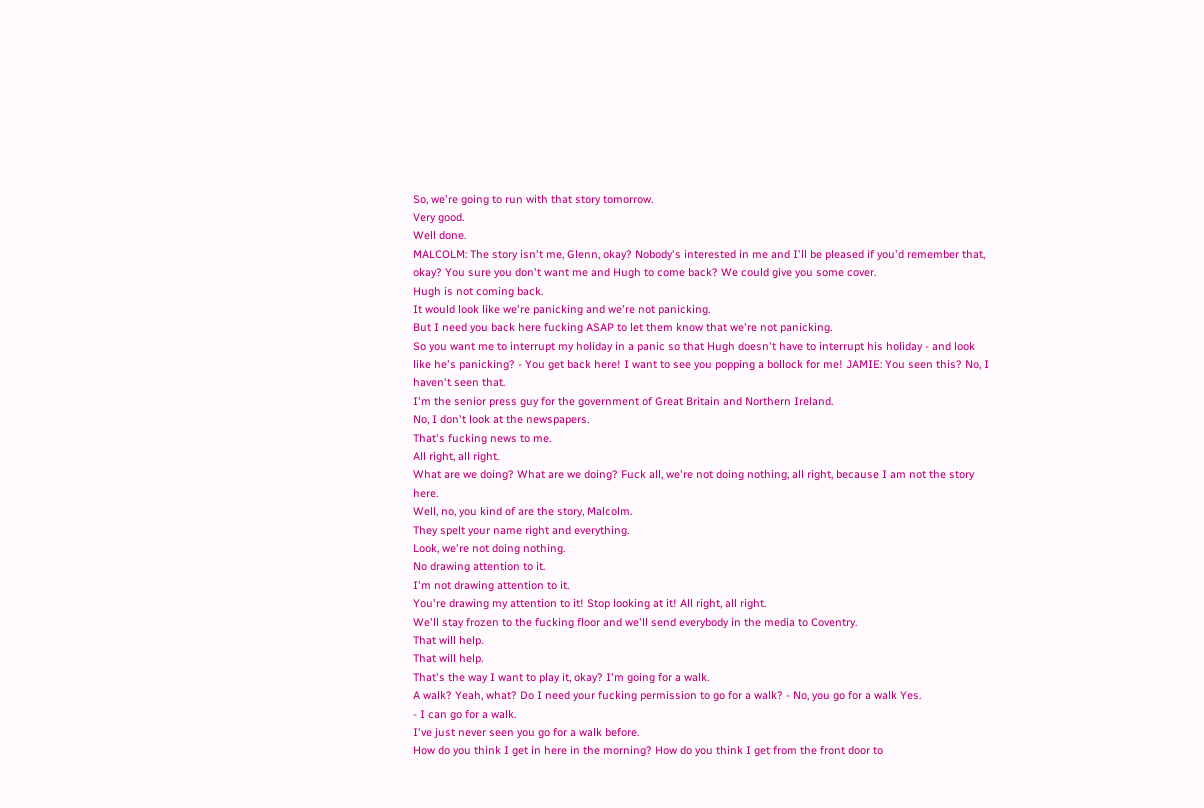So, we're going to run with that story tomorrow.
Very good.
Well done.
MALCOLM: The story isn't me, Glenn, okay? Nobody's interested in me and I'll be pleased if you'd remember that, okay? You sure you don't want me and Hugh to come back? We could give you some cover.
Hugh is not coming back.
It would look like we're panicking and we're not panicking.
But I need you back here fucking ASAP to let them know that we're not panicking.
So you want me to interrupt my holiday in a panic so that Hugh doesn't have to interrupt his holiday - and look like he's panicking? - You get back here! I want to see you popping a bollock for me! JAMIE: You seen this? No, I haven't seen that.
I'm the senior press guy for the government of Great Britain and Northern Ireland.
No, I don't look at the newspapers.
That's fucking news to me.
All right, all right.
What are we doing? What are we doing? Fuck all, we're not doing nothing, all right, because I am not the story here.
Well, no, you kind of are the story, Malcolm.
They spelt your name right and everything.
Look, we're not doing nothing.
No drawing attention to it.
I'm not drawing attention to it.
You're drawing my attention to it! Stop looking at it! All right, all right.
We'll stay frozen to the fucking floor and we'll send everybody in the media to Coventry.
That will help.
That will help.
That's the way I want to play it, okay? I'm going for a walk.
A walk? Yeah, what? Do I need your fucking permission to go for a walk? - No, you go for a walk Yes.
- I can go for a walk.
I've just never seen you go for a walk before.
How do you think I get in here in the morning? How do you think I get from the front door to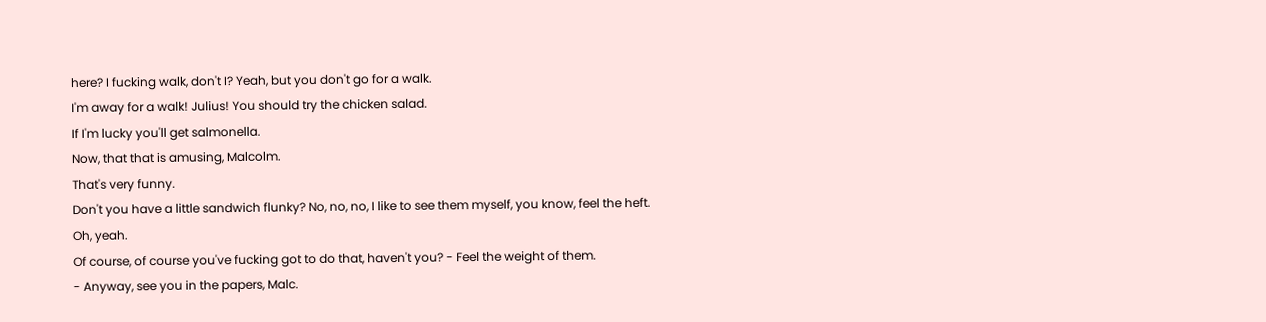here? I fucking walk, don't I? Yeah, but you don't go for a walk.
I'm away for a walk! Julius! You should try the chicken salad.
If I'm lucky you'll get salmonella.
Now, that that is amusing, Malcolm.
That's very funny.
Don't you have a little sandwich flunky? No, no, no, I like to see them myself, you know, feel the heft.
Oh, yeah.
Of course, of course you've fucking got to do that, haven't you? - Feel the weight of them.
- Anyway, see you in the papers, Malc.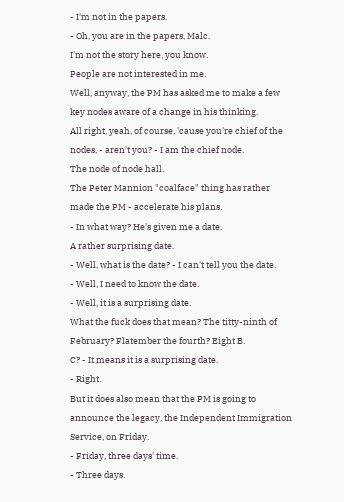- I'm not in the papers.
- Oh, you are in the papers, Malc.
I'm not the story here, you know.
People are not interested in me.
Well, anyway, the PM has asked me to make a few key nodes aware of a change in his thinking.
All right, yeah, of course, 'cause you're chief of the nodes, - aren't you? - I am the chief node.
The node of node hall.
The Peter Mannion "coalface" thing has rather made the PM - accelerate his plans.
- In what way? He's given me a date.
A rather surprising date.
- Well, what is the date? - I can't tell you the date.
- Well, I need to know the date.
- Well, it is a surprising date.
What the fuck does that mean? The titty-ninth of February? Flatember the fourth? Eight B.
C? - It means it is a surprising date.
- Right.
But it does also mean that the PM is going to announce the legacy, the Independent Immigration Service, on Friday.
- Friday, three days' time.
- Three days.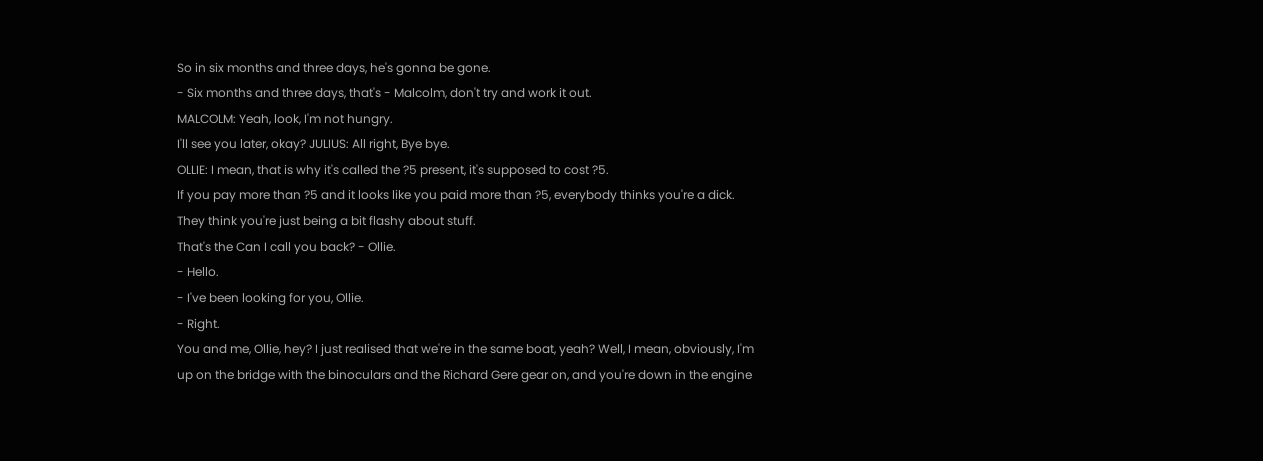So in six months and three days, he's gonna be gone.
- Six months and three days, that's - Malcolm, don't try and work it out.
MALCOLM: Yeah, look, I'm not hungry.
I'll see you later, okay? JULIUS: All right, Bye bye.
OLLIE: I mean, that is why it's called the ?5 present, it's supposed to cost ?5.
If you pay more than ?5 and it looks like you paid more than ?5, everybody thinks you're a dick.
They think you're just being a bit flashy about stuff.
That's the Can I call you back? - Ollie.
- Hello.
- I've been looking for you, Ollie.
- Right.
You and me, Ollie, hey? I just realised that we're in the same boat, yeah? Well, I mean, obviously, I'm up on the bridge with the binoculars and the Richard Gere gear on, and you're down in the engine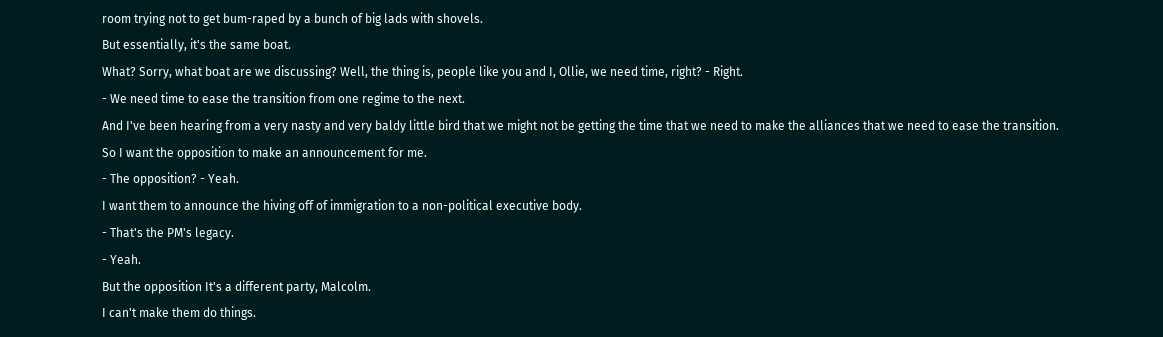room trying not to get bum-raped by a bunch of big lads with shovels.
But essentially, it's the same boat.
What? Sorry, what boat are we discussing? Well, the thing is, people like you and I, Ollie, we need time, right? - Right.
- We need time to ease the transition from one regime to the next.
And I've been hearing from a very nasty and very baldy little bird that we might not be getting the time that we need to make the alliances that we need to ease the transition.
So I want the opposition to make an announcement for me.
- The opposition? - Yeah.
I want them to announce the hiving off of immigration to a non-political executive body.
- That's the PM's legacy.
- Yeah.
But the opposition It's a different party, Malcolm.
I can't make them do things.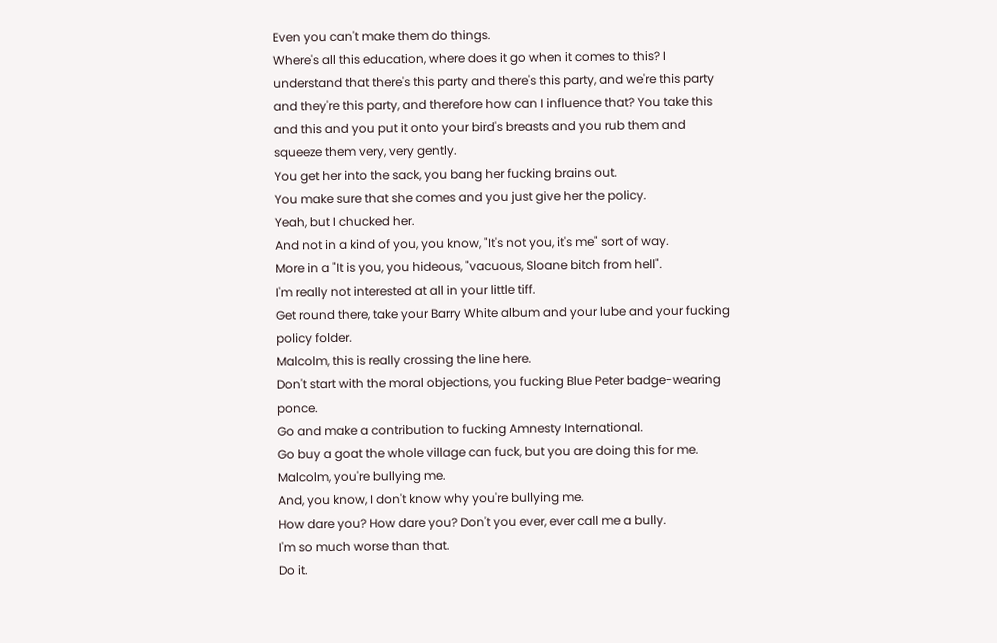Even you can't make them do things.
Where's all this education, where does it go when it comes to this? I understand that there's this party and there's this party, and we're this party and they're this party, and therefore how can I influence that? You take this and this and you put it onto your bird's breasts and you rub them and squeeze them very, very gently.
You get her into the sack, you bang her fucking brains out.
You make sure that she comes and you just give her the policy.
Yeah, but I chucked her.
And not in a kind of you, you know, "It's not you, it's me" sort of way.
More in a "It is you, you hideous, "vacuous, Sloane bitch from hell".
I'm really not interested at all in your little tiff.
Get round there, take your Barry White album and your lube and your fucking policy folder.
Malcolm, this is really crossing the line here.
Don't start with the moral objections, you fucking Blue Peter badge-wearing ponce.
Go and make a contribution to fucking Amnesty International.
Go buy a goat the whole village can fuck, but you are doing this for me.
Malcolm, you're bullying me.
And, you know, I don't know why you're bullying me.
How dare you? How dare you? Don't you ever, ever call me a bully.
I'm so much worse than that.
Do it.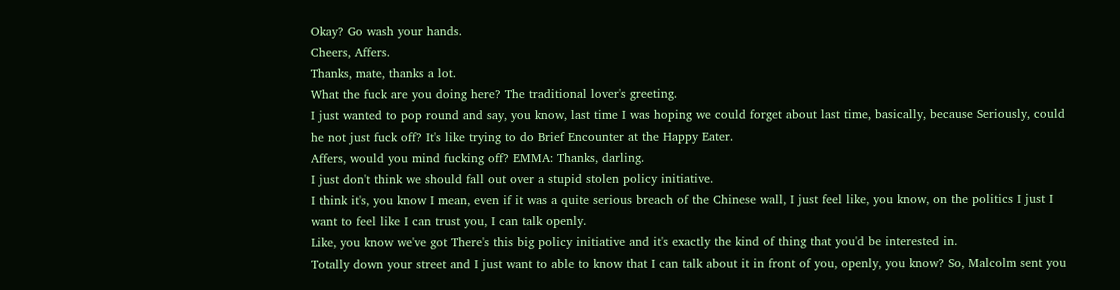Okay? Go wash your hands.
Cheers, Affers.
Thanks, mate, thanks a lot.
What the fuck are you doing here? The traditional lover's greeting.
I just wanted to pop round and say, you know, last time I was hoping we could forget about last time, basically, because Seriously, could he not just fuck off? It's like trying to do Brief Encounter at the Happy Eater.
Affers, would you mind fucking off? EMMA: Thanks, darling.
I just don't think we should fall out over a stupid stolen policy initiative.
I think it's, you know I mean, even if it was a quite serious breach of the Chinese wall, I just feel like, you know, on the politics I just I want to feel like I can trust you, I can talk openly.
Like, you know we've got There's this big policy initiative and it's exactly the kind of thing that you'd be interested in.
Totally down your street and I just want to able to know that I can talk about it in front of you, openly, you know? So, Malcolm sent you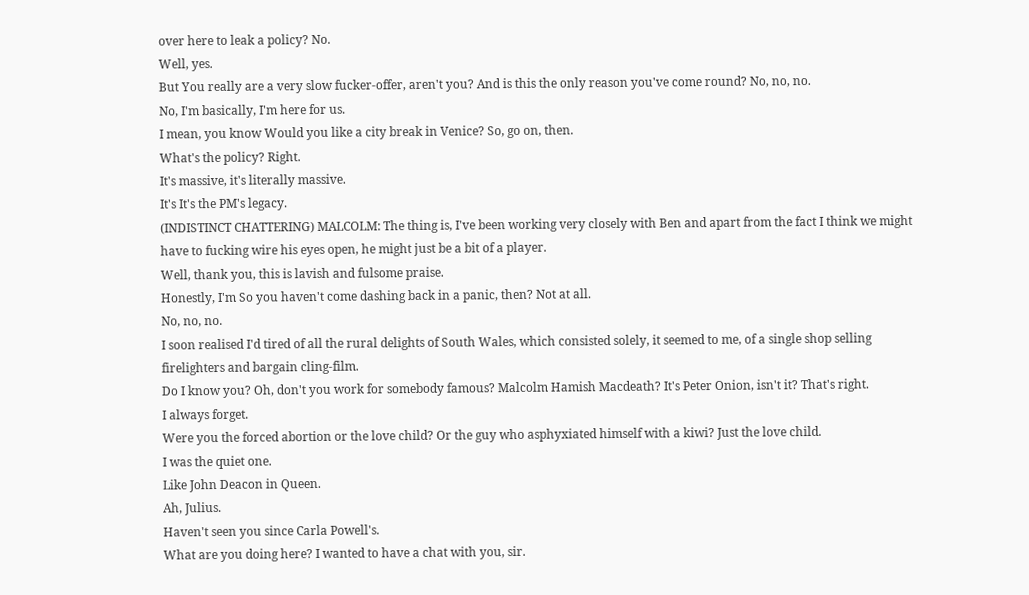over here to leak a policy? No.
Well, yes.
But You really are a very slow fucker-offer, aren't you? And is this the only reason you've come round? No, no, no.
No, I'm basically, I'm here for us.
I mean, you know Would you like a city break in Venice? So, go on, then.
What's the policy? Right.
It's massive, it's literally massive.
It's It's the PM's legacy.
(INDISTINCT CHATTERING) MALCOLM: The thing is, I've been working very closely with Ben and apart from the fact I think we might have to fucking wire his eyes open, he might just be a bit of a player.
Well, thank you, this is lavish and fulsome praise.
Honestly, I'm So you haven't come dashing back in a panic, then? Not at all.
No, no, no.
I soon realised I'd tired of all the rural delights of South Wales, which consisted solely, it seemed to me, of a single shop selling firelighters and bargain cling-film.
Do I know you? Oh, don't you work for somebody famous? Malcolm Hamish Macdeath? It's Peter Onion, isn't it? That's right.
I always forget.
Were you the forced abortion or the love child? Or the guy who asphyxiated himself with a kiwi? Just the love child.
I was the quiet one.
Like John Deacon in Queen.
Ah, Julius.
Haven't seen you since Carla Powell's.
What are you doing here? I wanted to have a chat with you, sir.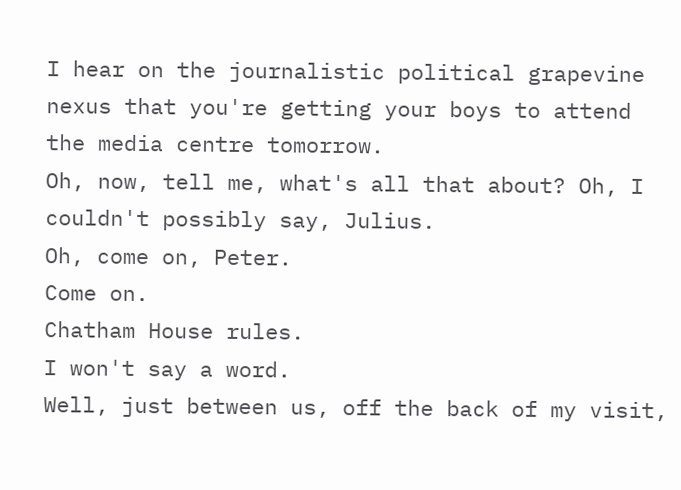I hear on the journalistic political grapevine nexus that you're getting your boys to attend the media centre tomorrow.
Oh, now, tell me, what's all that about? Oh, I couldn't possibly say, Julius.
Oh, come on, Peter.
Come on.
Chatham House rules.
I won't say a word.
Well, just between us, off the back of my visit,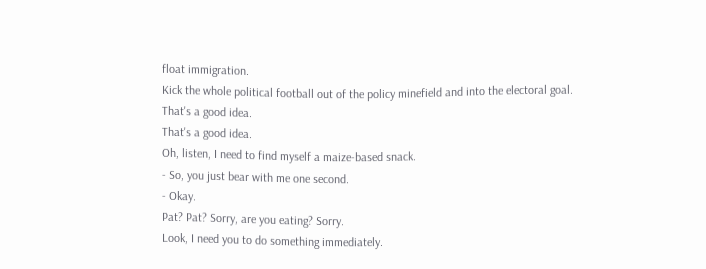float immigration.
Kick the whole political football out of the policy minefield and into the electoral goal.
That's a good idea.
That's a good idea.
Oh, listen, I need to find myself a maize-based snack.
- So, you just bear with me one second.
- Okay.
Pat? Pat? Sorry, are you eating? Sorry.
Look, I need you to do something immediately.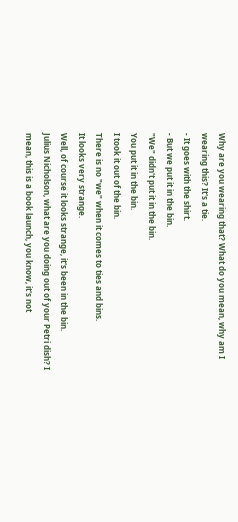Why are you wearing that? What do you mean, why am I wearing this? It's a tie.
- It goes with the shirt.
- But we put it in the bin.
"We" didn't put it in the bin.
You put it in the bin.
I took it out of the bin.
There is no "we" when it comes to ties and bins.
It looks very strange.
Well, of course it looks strange, it's been in the bin.
Julius Nicholson, what are you doing out of your Petri dish? I mean, this is a book launch, you know, it's not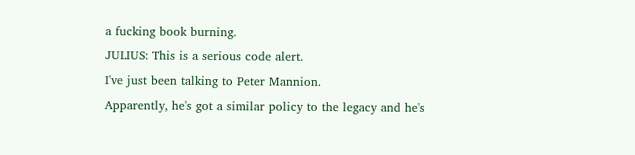a fucking book burning.
JULIUS: This is a serious code alert.
I've just been talking to Peter Mannion.
Apparently, he's got a similar policy to the legacy and he's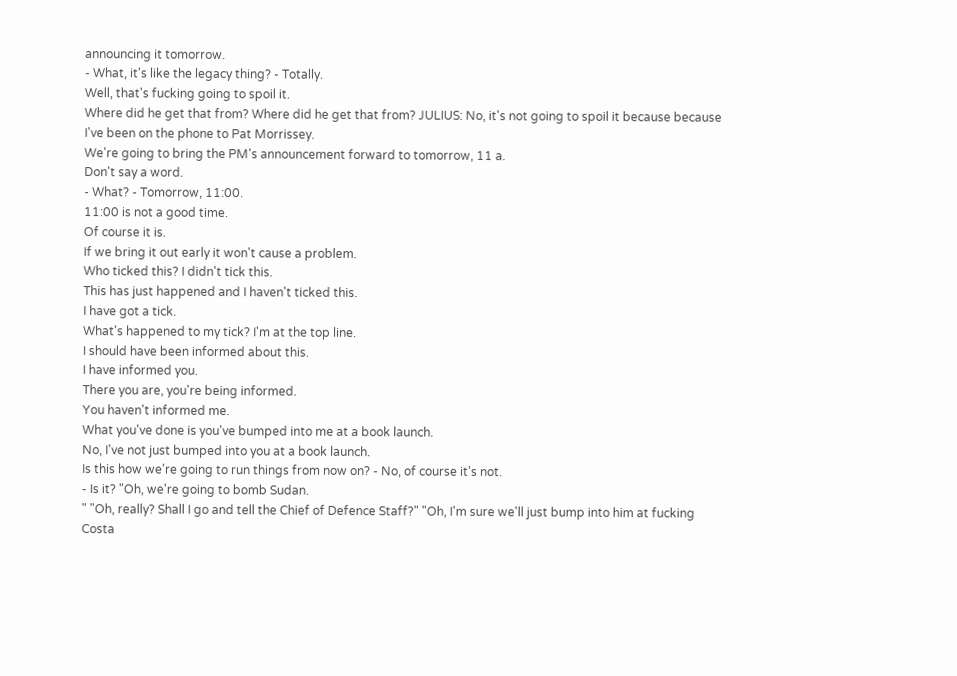announcing it tomorrow.
- What, it's like the legacy thing? - Totally.
Well, that's fucking going to spoil it.
Where did he get that from? Where did he get that from? JULIUS: No, it's not going to spoil it because because I've been on the phone to Pat Morrissey.
We're going to bring the PM's announcement forward to tomorrow, 11 a.
Don't say a word.
- What? - Tomorrow, 11:00.
11:00 is not a good time.
Of course it is.
If we bring it out early it won't cause a problem.
Who ticked this? I didn't tick this.
This has just happened and I haven't ticked this.
I have got a tick.
What's happened to my tick? I'm at the top line.
I should have been informed about this.
I have informed you.
There you are, you're being informed.
You haven't informed me.
What you've done is you've bumped into me at a book launch.
No, I've not just bumped into you at a book launch.
Is this how we're going to run things from now on? - No, of course it's not.
- Is it? "Oh, we're going to bomb Sudan.
" "Oh, really? Shall I go and tell the Chief of Defence Staff?" "Oh, I'm sure we'll just bump into him at fucking Costa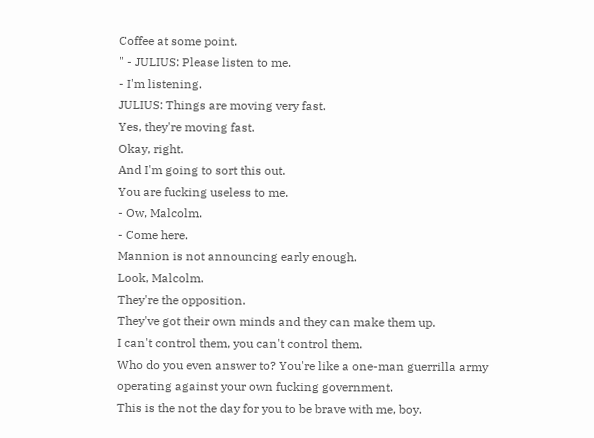Coffee at some point.
" - JULIUS: Please listen to me.
- I'm listening.
JULIUS: Things are moving very fast.
Yes, they're moving fast.
Okay, right.
And I'm going to sort this out.
You are fucking useless to me.
- Ow, Malcolm.
- Come here.
Mannion is not announcing early enough.
Look, Malcolm.
They're the opposition.
They've got their own minds and they can make them up.
I can't control them, you can't control them.
Who do you even answer to? You're like a one-man guerrilla army operating against your own fucking government.
This is the not the day for you to be brave with me, boy.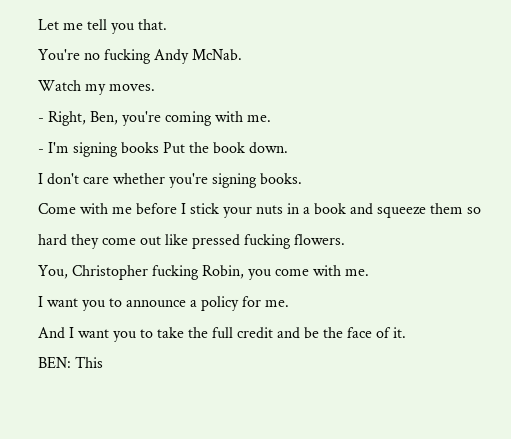Let me tell you that.
You're no fucking Andy McNab.
Watch my moves.
- Right, Ben, you're coming with me.
- I'm signing books Put the book down.
I don't care whether you're signing books.
Come with me before I stick your nuts in a book and squeeze them so hard they come out like pressed fucking flowers.
You, Christopher fucking Robin, you come with me.
I want you to announce a policy for me.
And I want you to take the full credit and be the face of it.
BEN: This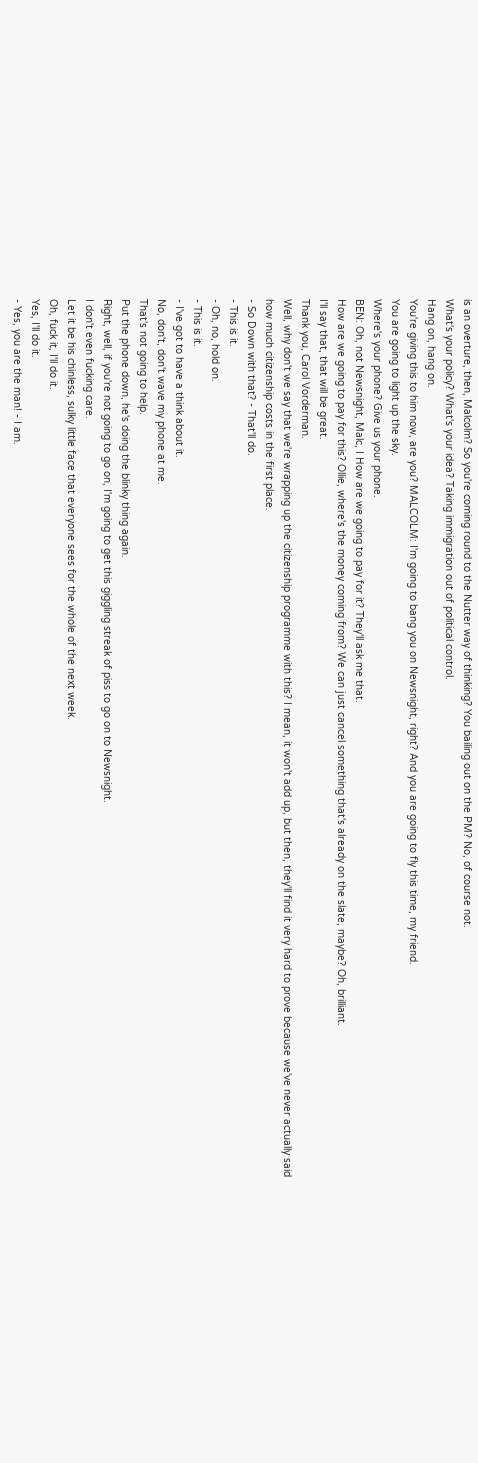is an overture, then, Malcolm? So you're coming round to the Nutter way of thinking? You bailing out on the PM? No, of course not.
What's your policy? What's your idea? Taking immigration out of political control.
Hang on, hang on.
You're giving this to him now, are you? MALCOLM: I'm going to bang you on Newsnight, right? And you are going to fly this time, my friend.
You are going to light up the sky.
Where's your phone? Give us your phone.
BEN: Oh, not Newsnight, Malc, I How are we going to pay for it? They'll ask me that.
How are we going to pay for this? Ollie, where's the money coming from? We can just cancel something that's already on the slate, maybe? Oh, brilliant.
I'll say that, that will be great.
Thank you, Carol Vorderman.
Well, why don't we say that we're wrapping up the citizenship programme with this? I mean, it won't add up, but then, they'll find it very hard to prove because we've never actually said how much citizenship costs in the first place.
- So Down with that? - That'll do.
- This is it.
- Oh, no, hold on.
- This is it.
- I've got to have a think about it.
No, don't, don't wave my phone at me.
That's not going to help.
Put the phone down, he's doing the blinky thing again.
Right, well, if you're not going to go on, I'm going to get this giggling streak of piss to go on to Newsnight.
I don't even fucking care.
Let it be his chinless, sulky little face that everyone sees for the whole of the next week.
Oh, fuck it, I'll do it.
Yes, I'll do it.
- Yes, you are the man! - I am.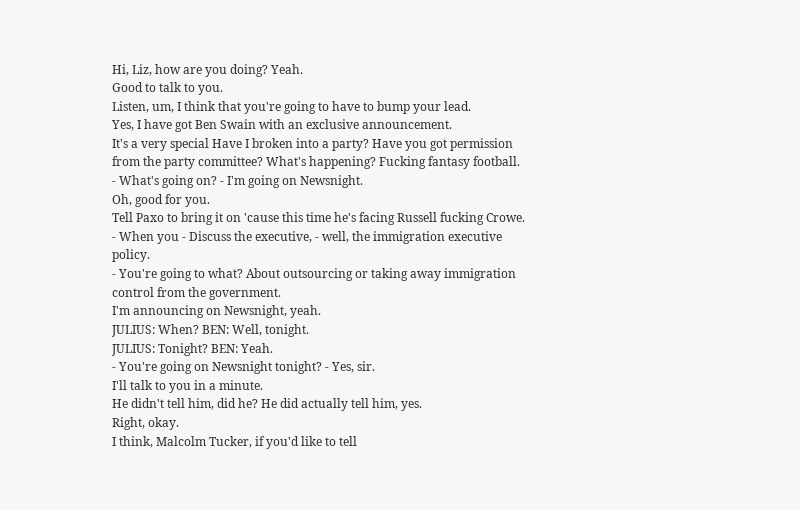Hi, Liz, how are you doing? Yeah.
Good to talk to you.
Listen, um, I think that you're going to have to bump your lead.
Yes, I have got Ben Swain with an exclusive announcement.
It's a very special Have I broken into a party? Have you got permission from the party committee? What's happening? Fucking fantasy football.
- What's going on? - I'm going on Newsnight.
Oh, good for you.
Tell Paxo to bring it on 'cause this time he's facing Russell fucking Crowe.
- When you - Discuss the executive, - well, the immigration executive policy.
- You're going to what? About outsourcing or taking away immigration control from the government.
I'm announcing on Newsnight, yeah.
JULIUS: When? BEN: Well, tonight.
JULIUS: Tonight? BEN: Yeah.
- You're going on Newsnight tonight? - Yes, sir.
I'll talk to you in a minute.
He didn't tell him, did he? He did actually tell him, yes.
Right, okay.
I think, Malcolm Tucker, if you'd like to tell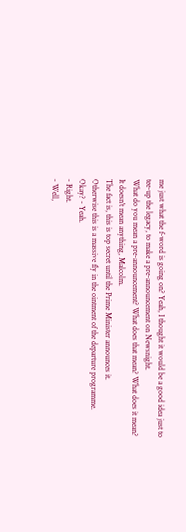me just what the f-word is going on? Yeah, I thought it would be a good idea just to tee-up the legacy, to make a pre-announcement on Newsnight.
What do you mean a pre-announcement? What does that mean? What does it mean? It doesn't mean anything, Malcolm.
The fact is, this is top secret until the Prime Minister announces it.
Otherwise this is a massive fly in the ointment of the departure programme.
Okay? - Yeah.
- Right.
- Well,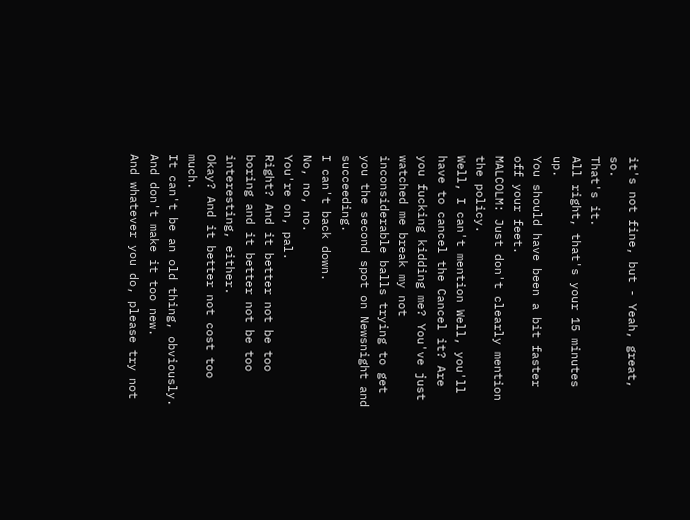it's not fine, but - Yeah, great, so.
That's it.
All right, that's your 15 minutes up.
You should have been a bit faster off your feet.
MALCOLM: Just don't clearly mention the policy.
Well, I can't mention Well, you'll have to cancel the Cancel it? Are you fucking kidding me? You've just watched me break my not inconsiderable balls trying to get you the second spot on Newsnight and succeeding.
I can't back down.
No, no, no.
You're on, pal.
Right? And it better not be too boring and it better not be too interesting, either.
Okay? And it better not cost too much.
It can't be an old thing, obviously.
And don't make it too new.
And whatever you do, please try not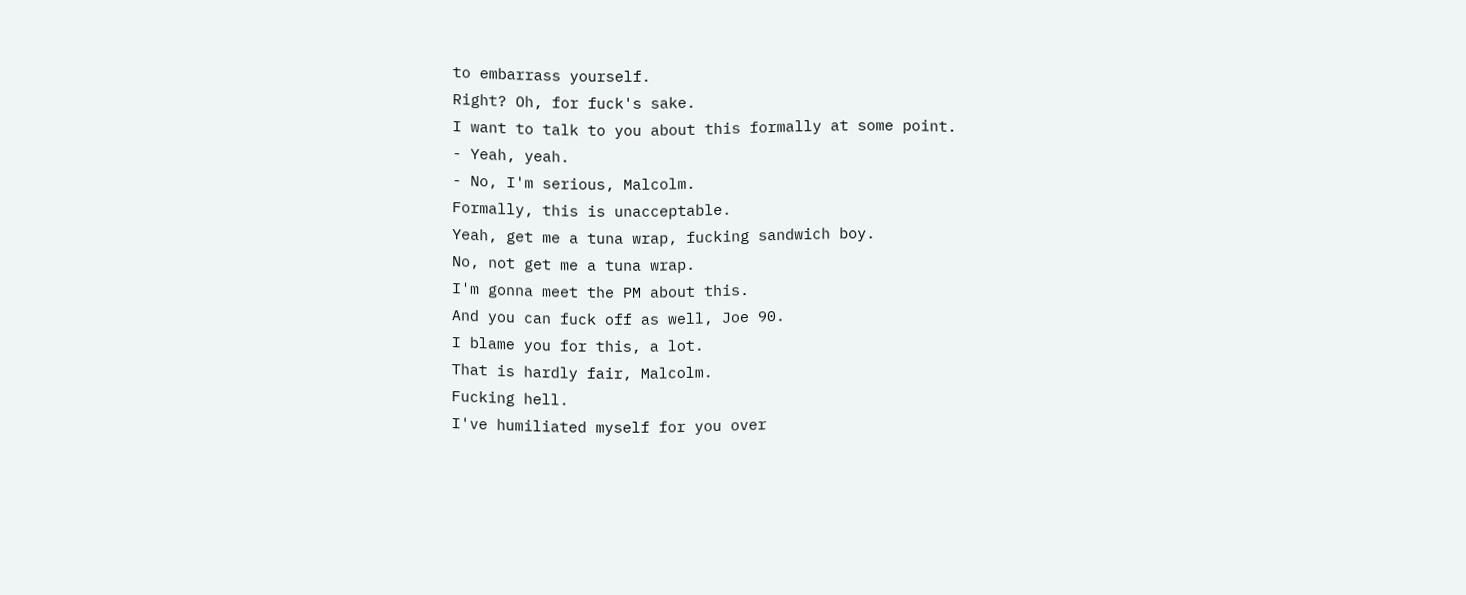to embarrass yourself.
Right? Oh, for fuck's sake.
I want to talk to you about this formally at some point.
- Yeah, yeah.
- No, I'm serious, Malcolm.
Formally, this is unacceptable.
Yeah, get me a tuna wrap, fucking sandwich boy.
No, not get me a tuna wrap.
I'm gonna meet the PM about this.
And you can fuck off as well, Joe 90.
I blame you for this, a lot.
That is hardly fair, Malcolm.
Fucking hell.
I've humiliated myself for you over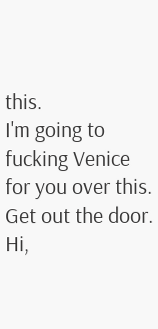this.
I'm going to fucking Venice for you over this.
Get out the door.
Hi,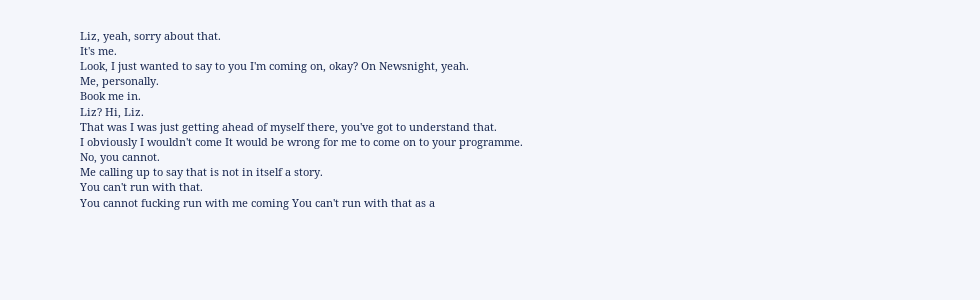Liz, yeah, sorry about that.
It's me.
Look, I just wanted to say to you I'm coming on, okay? On Newsnight, yeah.
Me, personally.
Book me in.
Liz? Hi, Liz.
That was I was just getting ahead of myself there, you've got to understand that.
I obviously I wouldn't come It would be wrong for me to come on to your programme.
No, you cannot.
Me calling up to say that is not in itself a story.
You can't run with that.
You cannot fucking run with me coming You can't run with that as a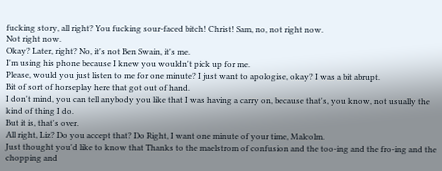fucking story, all right? You fucking sour-faced bitch! Christ! Sam, no, not right now.
Not right now.
Okay? Later, right? No, it's not Ben Swain, it's me.
I'm using his phone because I knew you wouldn't pick up for me.
Please, would you just listen to me for one minute? I just want to apologise, okay? I was a bit abrupt.
Bit of sort of horseplay here that got out of hand.
I don't mind, you can tell anybody you like that I was having a carry on, because that's, you know, not usually the kind of thing I do.
But it is, that's over.
All right, Liz? Do you accept that? Do Right, I want one minute of your time, Malcolm.
Just thought you'd like to know that Thanks to the maelstrom of confusion and the too-ing and the fro-ing and the chopping and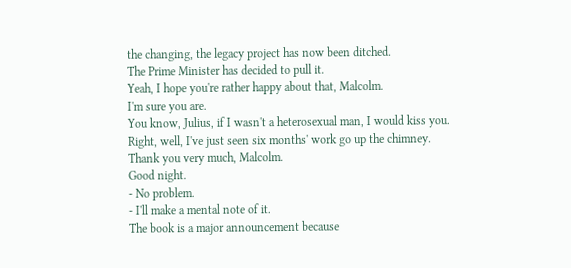the changing, the legacy project has now been ditched.
The Prime Minister has decided to pull it.
Yeah, I hope you're rather happy about that, Malcolm.
I'm sure you are.
You know, Julius, if I wasn't a heterosexual man, I would kiss you.
Right, well, I've just seen six months' work go up the chimney.
Thank you very much, Malcolm.
Good night.
- No problem.
- I'll make a mental note of it.
The book is a major announcement because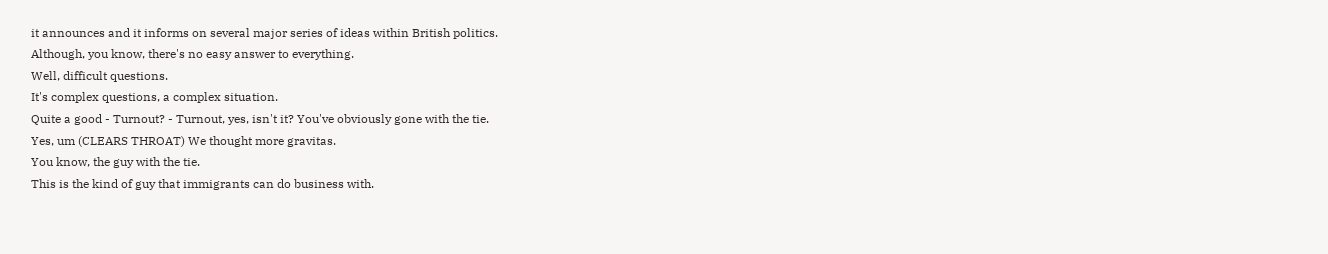it announces and it informs on several major series of ideas within British politics.
Although, you know, there's no easy answer to everything.
Well, difficult questions.
It's complex questions, a complex situation.
Quite a good - Turnout? - Turnout, yes, isn't it? You've obviously gone with the tie.
Yes, um (CLEARS THROAT) We thought more gravitas.
You know, the guy with the tie.
This is the kind of guy that immigrants can do business with.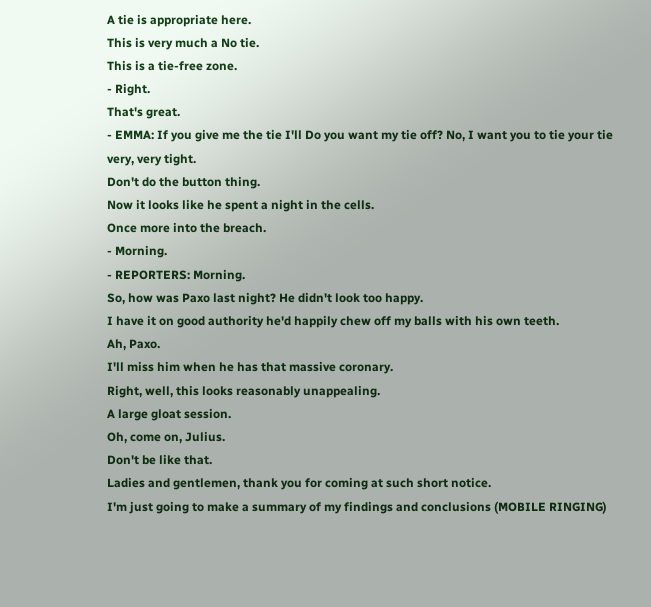A tie is appropriate here.
This is very much a No tie.
This is a tie-free zone.
- Right.
That's great.
- EMMA: If you give me the tie I'll Do you want my tie off? No, I want you to tie your tie very, very tight.
Don't do the button thing.
Now it looks like he spent a night in the cells.
Once more into the breach.
- Morning.
- REPORTERS: Morning.
So, how was Paxo last night? He didn't look too happy.
I have it on good authority he'd happily chew off my balls with his own teeth.
Ah, Paxo.
I'll miss him when he has that massive coronary.
Right, well, this looks reasonably unappealing.
A large gloat session.
Oh, come on, Julius.
Don't be like that.
Ladies and gentlemen, thank you for coming at such short notice.
I'm just going to make a summary of my findings and conclusions (MOBILE RINGING)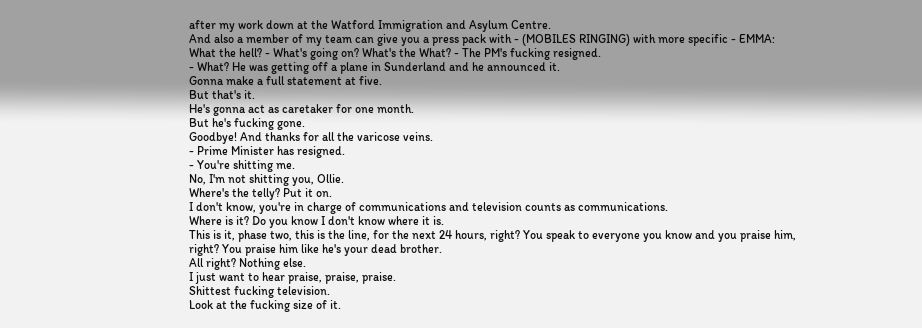after my work down at the Watford Immigration and Asylum Centre.
And also a member of my team can give you a press pack with - (MOBILES RINGING) with more specific - EMMA: What the hell? - What's going on? What's the What? - The PM's fucking resigned.
- What? He was getting off a plane in Sunderland and he announced it.
Gonna make a full statement at five.
But that's it.
He's gonna act as caretaker for one month.
But he's fucking gone.
Goodbye! And thanks for all the varicose veins.
- Prime Minister has resigned.
- You're shitting me.
No, I'm not shitting you, Ollie.
Where's the telly? Put it on.
I don't know, you're in charge of communications and television counts as communications.
Where is it? Do you know I don't know where it is.
This is it, phase two, this is the line, for the next 24 hours, right? You speak to everyone you know and you praise him, right? You praise him like he's your dead brother.
All right? Nothing else.
I just want to hear praise, praise, praise.
Shittest fucking television.
Look at the fucking size of it.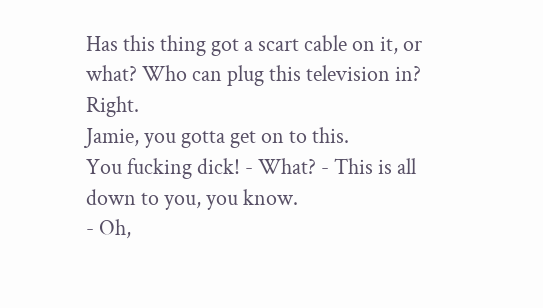Has this thing got a scart cable on it, or what? Who can plug this television in? Right.
Jamie, you gotta get on to this.
You fucking dick! - What? - This is all down to you, you know.
- Oh,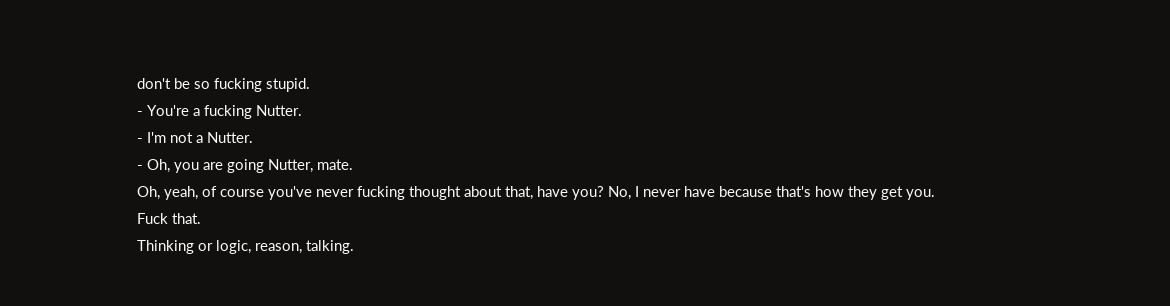don't be so fucking stupid.
- You're a fucking Nutter.
- I'm not a Nutter.
- Oh, you are going Nutter, mate.
Oh, yeah, of course you've never fucking thought about that, have you? No, I never have because that's how they get you.
Fuck that.
Thinking or logic, reason, talking.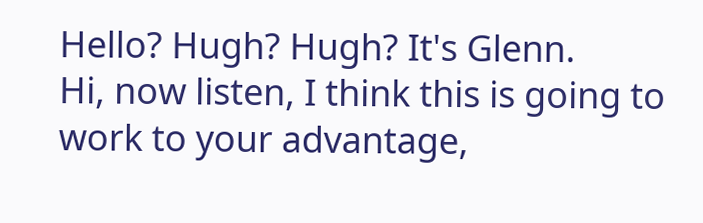Hello? Hugh? Hugh? It's Glenn.
Hi, now listen, I think this is going to work to your advantage,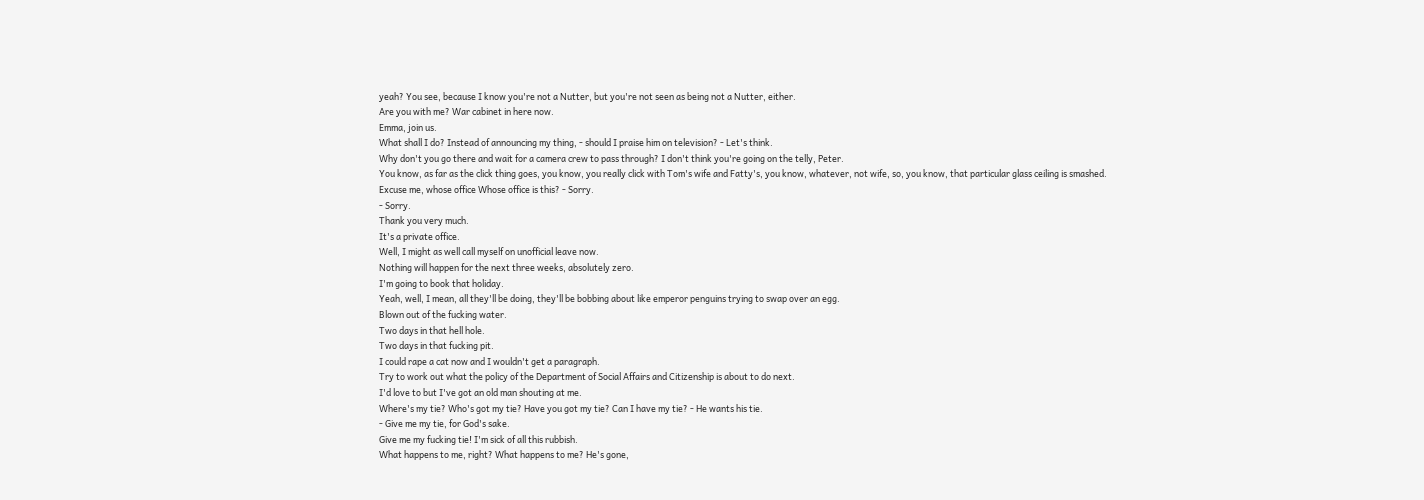yeah? You see, because I know you're not a Nutter, but you're not seen as being not a Nutter, either.
Are you with me? War cabinet in here now.
Emma, join us.
What shall I do? Instead of announcing my thing, - should I praise him on television? - Let's think.
Why don't you go there and wait for a camera crew to pass through? I don't think you're going on the telly, Peter.
You know, as far as the click thing goes, you know, you really click with Tom's wife and Fatty's, you know, whatever, not wife, so, you know, that particular glass ceiling is smashed.
Excuse me, whose office Whose office is this? - Sorry.
- Sorry.
Thank you very much.
It's a private office.
Well, I might as well call myself on unofficial leave now.
Nothing will happen for the next three weeks, absolutely zero.
I'm going to book that holiday.
Yeah, well, I mean, all they'll be doing, they'll be bobbing about like emperor penguins trying to swap over an egg.
Blown out of the fucking water.
Two days in that hell hole.
Two days in that fucking pit.
I could rape a cat now and I wouldn't get a paragraph.
Try to work out what the policy of the Department of Social Affairs and Citizenship is about to do next.
I'd love to but I've got an old man shouting at me.
Where's my tie? Who's got my tie? Have you got my tie? Can I have my tie? - He wants his tie.
- Give me my tie, for God's sake.
Give me my fucking tie! I'm sick of all this rubbish.
What happens to me, right? What happens to me? He's gone,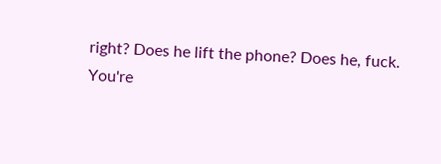right? Does he lift the phone? Does he, fuck.
You're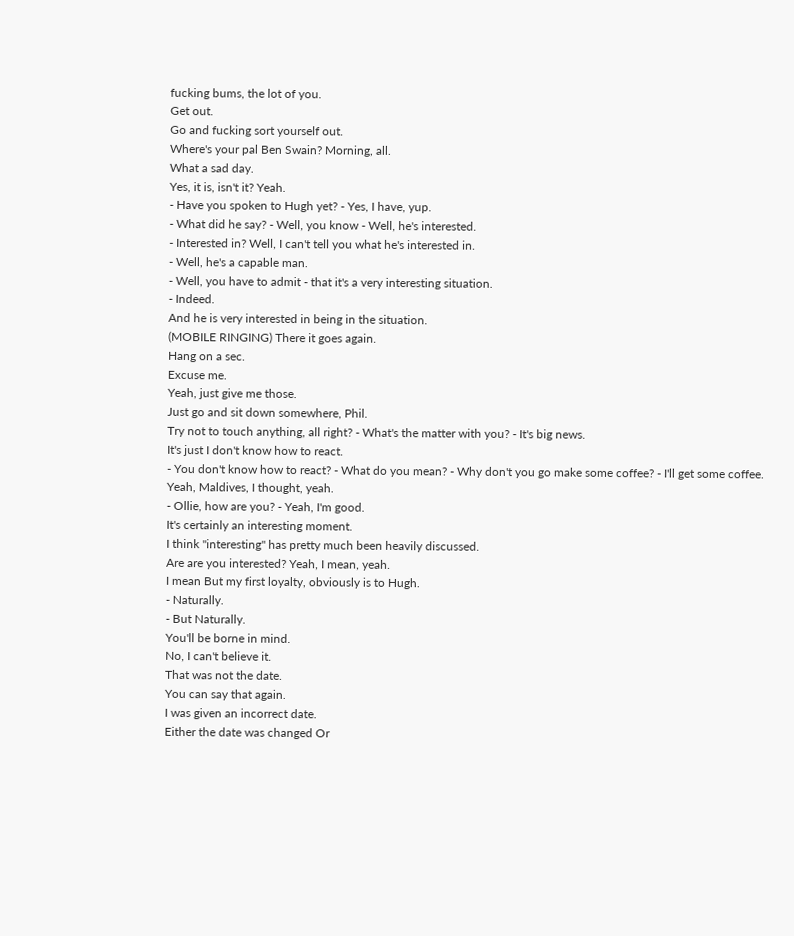fucking bums, the lot of you.
Get out.
Go and fucking sort yourself out.
Where's your pal Ben Swain? Morning, all.
What a sad day.
Yes, it is, isn't it? Yeah.
- Have you spoken to Hugh yet? - Yes, I have, yup.
- What did he say? - Well, you know - Well, he's interested.
- Interested in? Well, I can't tell you what he's interested in.
- Well, he's a capable man.
- Well, you have to admit - that it's a very interesting situation.
- Indeed.
And he is very interested in being in the situation.
(MOBILE RINGING) There it goes again.
Hang on a sec.
Excuse me.
Yeah, just give me those.
Just go and sit down somewhere, Phil.
Try not to touch anything, all right? - What's the matter with you? - It's big news.
It's just I don't know how to react.
- You don't know how to react? - What do you mean? - Why don't you go make some coffee? - I'll get some coffee.
Yeah, Maldives, I thought, yeah.
- Ollie, how are you? - Yeah, I'm good.
It's certainly an interesting moment.
I think "interesting" has pretty much been heavily discussed.
Are are you interested? Yeah, I mean, yeah.
I mean But my first loyalty, obviously is to Hugh.
- Naturally.
- But Naturally.
You'll be borne in mind.
No, I can't believe it.
That was not the date.
You can say that again.
I was given an incorrect date.
Either the date was changed Or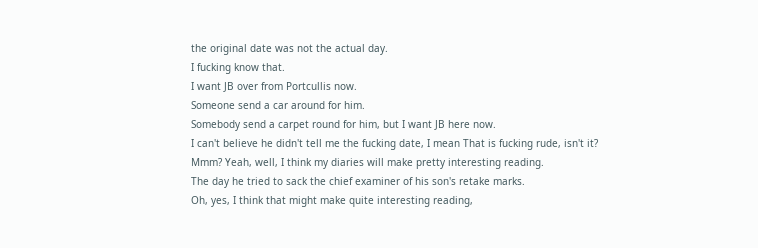the original date was not the actual day.
I fucking know that.
I want JB over from Portcullis now.
Someone send a car around for him.
Somebody send a carpet round for him, but I want JB here now.
I can't believe he didn't tell me the fucking date, I mean That is fucking rude, isn't it? Mmm? Yeah, well, I think my diaries will make pretty interesting reading.
The day he tried to sack the chief examiner of his son's retake marks.
Oh, yes, I think that might make quite interesting reading,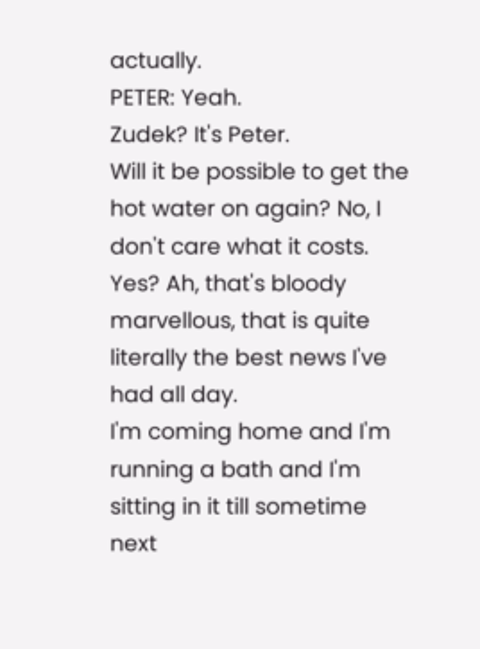actually.
PETER: Yeah.
Zudek? It's Peter.
Will it be possible to get the hot water on again? No, I don't care what it costs.
Yes? Ah, that's bloody marvellous, that is quite literally the best news I've had all day.
I'm coming home and I'm running a bath and I'm sitting in it till sometime next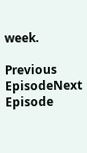week.

Previous EpisodeNext Episode